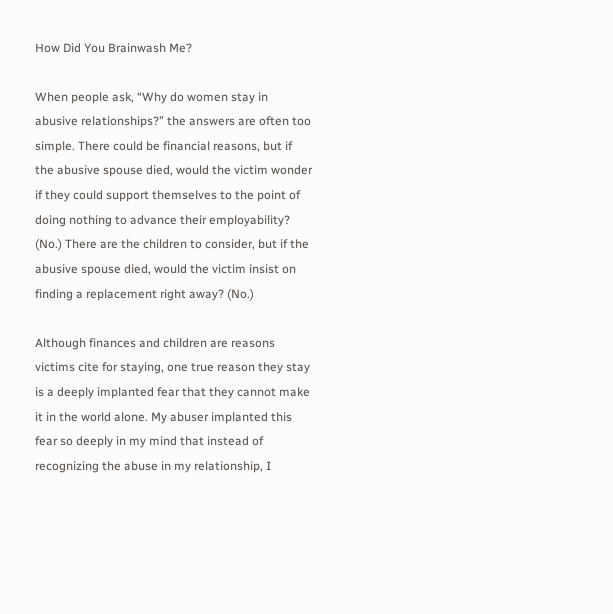How Did You Brainwash Me?

When people ask, “Why do women stay in abusive relationships?” the answers are often too simple. There could be financial reasons, but if the abusive spouse died, would the victim wonder if they could support themselves to the point of doing nothing to advance their employability? (No.) There are the children to consider, but if the abusive spouse died, would the victim insist on finding a replacement right away? (No.)

Although finances and children are reasons victims cite for staying, one true reason they stay is a deeply implanted fear that they cannot make it in the world alone. My abuser implanted this fear so deeply in my mind that instead of recognizing the abuse in my relationship, I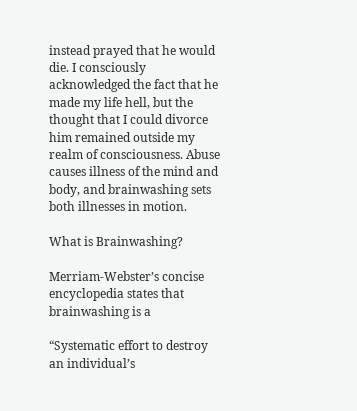instead prayed that he would die. I consciously acknowledged the fact that he made my life hell, but the thought that I could divorce him remained outside my realm of consciousness. Abuse causes illness of the mind and body, and brainwashing sets both illnesses in motion.

What is Brainwashing?

Merriam-Webster’s concise encyclopedia states that brainwashing is a

“Systematic effort to destroy an individual’s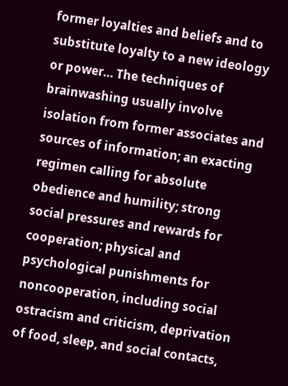former loyalties and beliefs and to substitute loyalty to a new ideology or power… The techniques of brainwashing usually involve isolation from former associates and sources of information; an exacting regimen calling for absolute obedience and humility; strong social pressures and rewards for cooperation; physical and psychological punishments for noncooperation, including social ostracism and criticism, deprivation of food, sleep, and social contacts,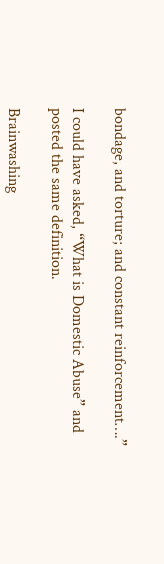bondage, and torture; and constant reinforcement….”

I could have asked, “What is Domestic Abuse” and posted the same definition.

Brainwashing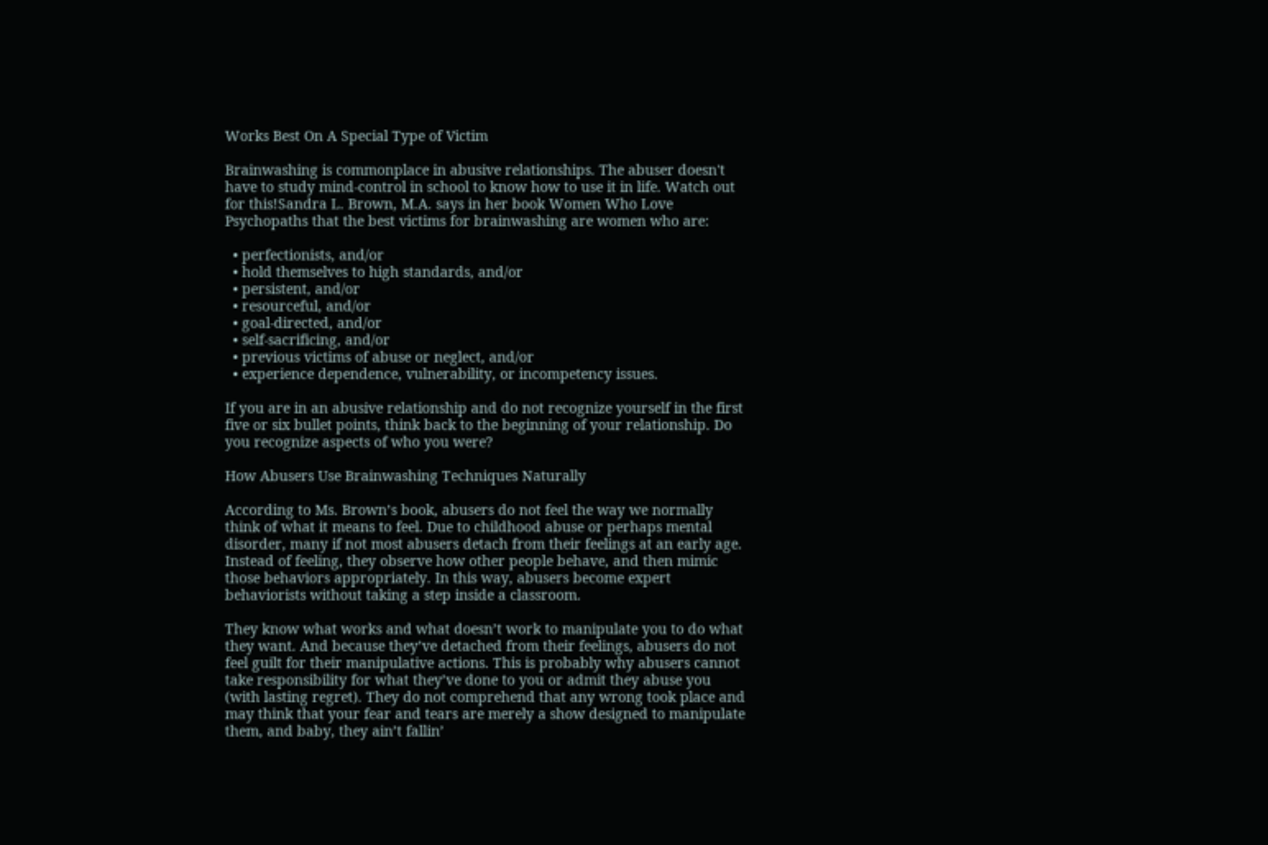Works Best On A Special Type of Victim

Brainwashing is commonplace in abusive relationships. The abuser doesn't have to study mind-control in school to know how to use it in life. Watch out for this!Sandra L. Brown, M.A. says in her book Women Who Love Psychopaths that the best victims for brainwashing are women who are:

  • perfectionists, and/or
  • hold themselves to high standards, and/or
  • persistent, and/or
  • resourceful, and/or
  • goal-directed, and/or
  • self-sacrificing, and/or
  • previous victims of abuse or neglect, and/or
  • experience dependence, vulnerability, or incompetency issues.

If you are in an abusive relationship and do not recognize yourself in the first five or six bullet points, think back to the beginning of your relationship. Do you recognize aspects of who you were?

How Abusers Use Brainwashing Techniques Naturally

According to Ms. Brown’s book, abusers do not feel the way we normally think of what it means to feel. Due to childhood abuse or perhaps mental disorder, many if not most abusers detach from their feelings at an early age. Instead of feeling, they observe how other people behave, and then mimic those behaviors appropriately. In this way, abusers become expert behaviorists without taking a step inside a classroom.

They know what works and what doesn’t work to manipulate you to do what they want. And because they’ve detached from their feelings, abusers do not feel guilt for their manipulative actions. This is probably why abusers cannot take responsibility for what they’ve done to you or admit they abuse you (with lasting regret). They do not comprehend that any wrong took place and may think that your fear and tears are merely a show designed to manipulate them, and baby, they ain’t fallin’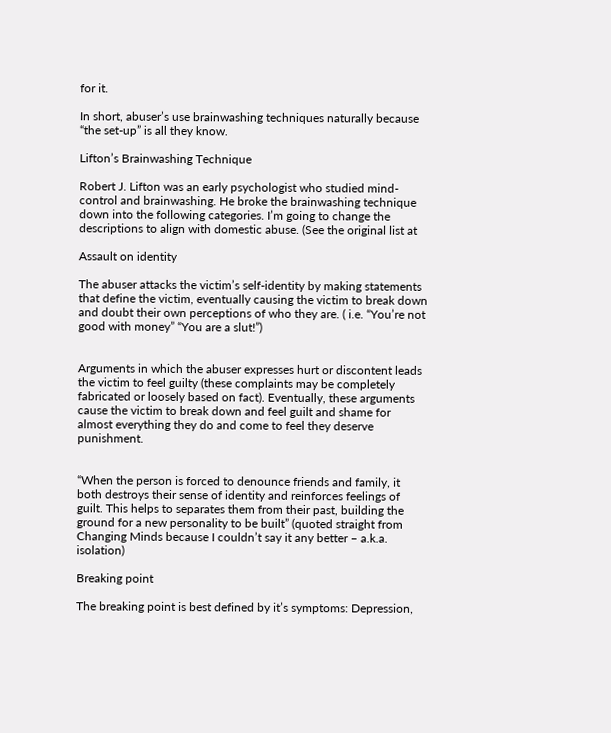for it.

In short, abuser’s use brainwashing techniques naturally because “the set-up” is all they know.

Lifton’s Brainwashing Technique

Robert J. Lifton was an early psychologist who studied mind-control and brainwashing. He broke the brainwashing technique down into the following categories. I’m going to change the descriptions to align with domestic abuse. (See the original list at

Assault on identity

The abuser attacks the victim’s self-identity by making statements that define the victim, eventually causing the victim to break down and doubt their own perceptions of who they are. ( i.e. “You’re not good with money” “You are a slut!”)


Arguments in which the abuser expresses hurt or discontent leads the victim to feel guilty (these complaints may be completely fabricated or loosely based on fact). Eventually, these arguments cause the victim to break down and feel guilt and shame for almost everything they do and come to feel they deserve punishment.


“When the person is forced to denounce friends and family, it both destroys their sense of identity and reinforces feelings of guilt. This helps to separates them from their past, building the ground for a new personality to be built” (quoted straight from Changing Minds because I couldn’t say it any better – a.k.a. isolation)

Breaking point

The breaking point is best defined by it’s symptoms: Depression,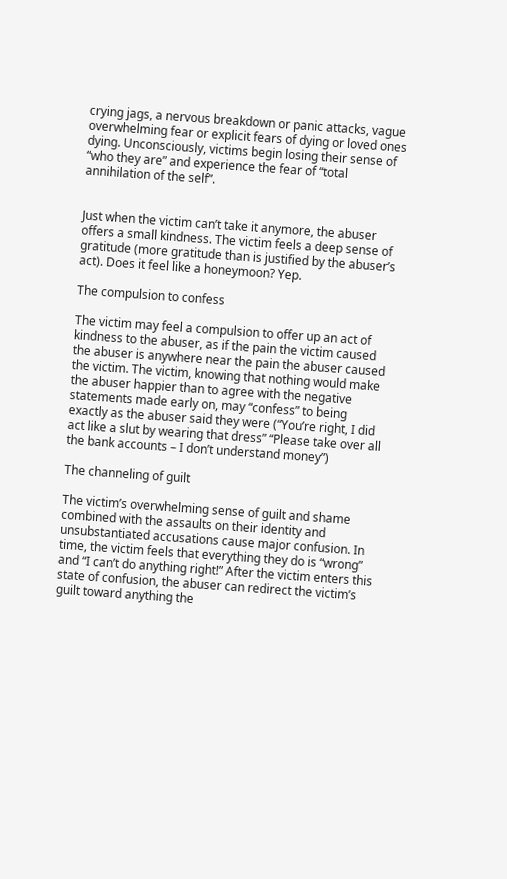crying jags, a nervous breakdown or panic attacks, vague overwhelming fear or explicit fears of dying or loved ones dying. Unconsciously, victims begin losing their sense of “who they are” and experience the fear of “total annihilation of the self”.


Just when the victim can’t take it anymore, the abuser offers a small kindness. The victim feels a deep sense of gratitude (more gratitude than is justified by the abuser’s act). Does it feel like a honeymoon? Yep.

The compulsion to confess

The victim may feel a compulsion to offer up an act of kindness to the abuser, as if the pain the victim caused the abuser is anywhere near the pain the abuser caused the victim. The victim, knowing that nothing would make the abuser happier than to agree with the negative statements made early on, may “confess” to being exactly as the abuser said they were (“You’re right, I did act like a slut by wearing that dress” “Please take over all the bank accounts – I don’t understand money”)

The channeling of guilt

The victim’s overwhelming sense of guilt and shame combined with the assaults on their identity and unsubstantiated accusations cause major confusion. In time, the victim feels that everything they do is “wrong” and “I can’t do anything right!” After the victim enters this state of confusion, the abuser can redirect the victim’s guilt toward anything the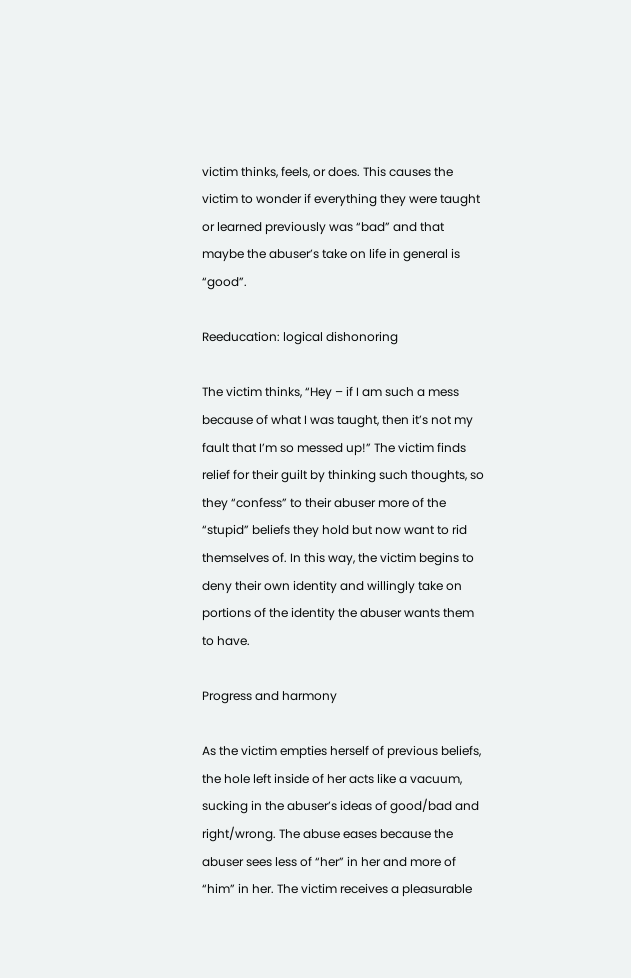victim thinks, feels, or does. This causes the victim to wonder if everything they were taught or learned previously was “bad” and that maybe the abuser’s take on life in general is “good”.

Reeducation: logical dishonoring

The victim thinks, “Hey – if I am such a mess because of what I was taught, then it’s not my fault that I’m so messed up!” The victim finds relief for their guilt by thinking such thoughts, so they “confess” to their abuser more of the “stupid” beliefs they hold but now want to rid themselves of. In this way, the victim begins to deny their own identity and willingly take on portions of the identity the abuser wants them to have.

Progress and harmony

As the victim empties herself of previous beliefs, the hole left inside of her acts like a vacuum, sucking in the abuser’s ideas of good/bad and right/wrong. The abuse eases because the abuser sees less of “her” in her and more of “him” in her. The victim receives a pleasurable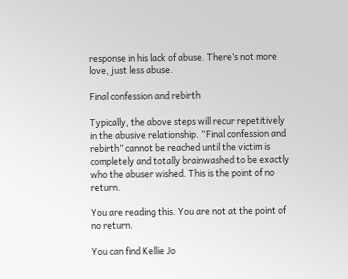response in his lack of abuse. There’s not more love, just less abuse.

Final confession and rebirth

Typically, the above steps will recur repetitively in the abusive relationship. “Final confession and rebirth” cannot be reached until the victim is completely and totally brainwashed to be exactly who the abuser wished. This is the point of no return.

You are reading this. You are not at the point of no return.

You can find Kellie Jo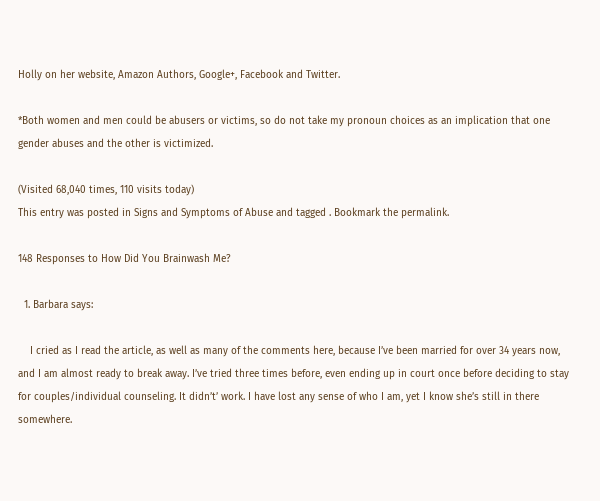Holly on her website, Amazon Authors, Google+, Facebook and Twitter.

*Both women and men could be abusers or victims, so do not take my pronoun choices as an implication that one gender abuses and the other is victimized.

(Visited 68,040 times, 110 visits today)
This entry was posted in Signs and Symptoms of Abuse and tagged . Bookmark the permalink.

148 Responses to How Did You Brainwash Me?

  1. Barbara says:

    I cried as I read the article, as well as many of the comments here, because I’ve been married for over 34 years now, and I am almost ready to break away. I’ve tried three times before, even ending up in court once before deciding to stay for couples/individual counseling. It didn’t’ work. I have lost any sense of who I am, yet I know she’s still in there somewhere.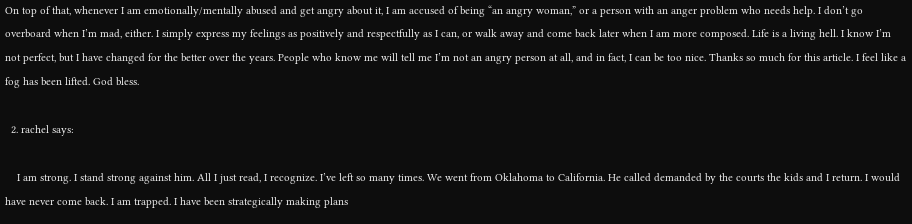On top of that, whenever I am emotionally/mentally abused and get angry about it, I am accused of being “an angry woman,” or a person with an anger problem who needs help. I don’t go overboard when I’m mad, either. I simply express my feelings as positively and respectfully as I can, or walk away and come back later when I am more composed. Life is a living hell. I know I’m not perfect, but I have changed for the better over the years. People who know me will tell me I’m not an angry person at all, and in fact, I can be too nice. Thanks so much for this article. I feel like a fog has been lifted. God bless.

  2. rachel says:

    I am strong. I stand strong against him. All I just read, I recognize. I’ve left so many times. We went from Oklahoma to California. He called demanded by the courts the kids and I return. I would have never come back. I am trapped. I have been strategically making plans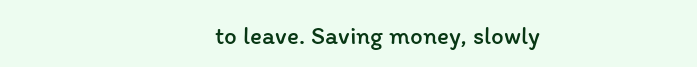to leave. Saving money, slowly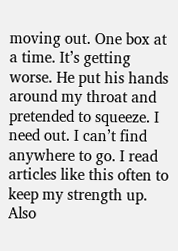moving out. One box at a time. It’s getting worse. He put his hands around my throat and pretended to squeeze. I need out. I can’t find anywhere to go. I read articles like this often to keep my strength up. Also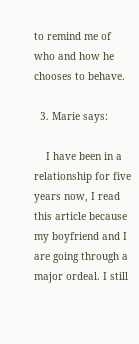to remind me of who and how he chooses to behave.

  3. Marie says:

    I have been in a relationship for five years now, I read this article because my boyfriend and I are going through a major ordeal. I still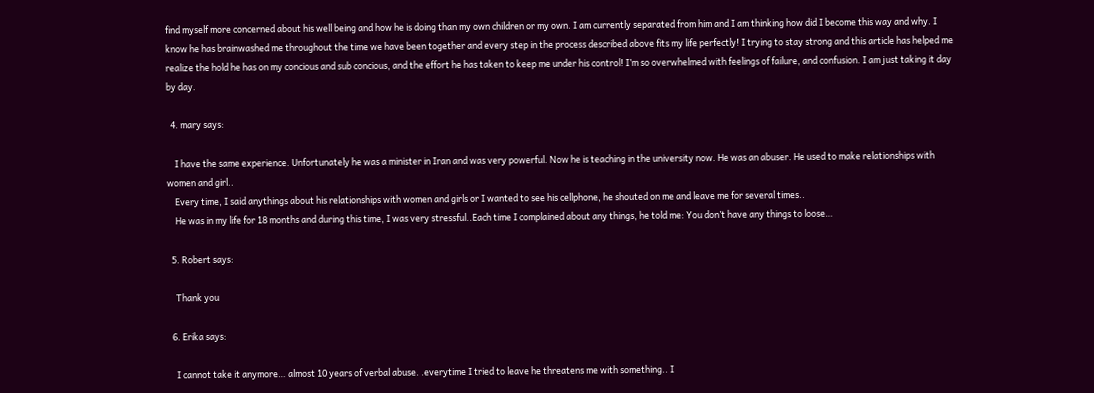find myself more concerned about his well being and how he is doing than my own children or my own. I am currently separated from him and I am thinking how did I become this way and why. I know he has brainwashed me throughout the time we have been together and every step in the process described above fits my life perfectly! I trying to stay strong and this article has helped me realize the hold he has on my concious and sub concious, and the effort he has taken to keep me under his control! I’m so overwhelmed with feelings of failure, and confusion. I am just taking it day by day.

  4. mary says:

    I have the same experience. Unfortunately he was a minister in Iran and was very powerful. Now he is teaching in the university now. He was an abuser. He used to make relationships with women and girl..
    Every time, I said anythings about his relationships with women and girls or I wanted to see his cellphone, he shouted on me and leave me for several times..
    He was in my life for 18 months and during this time, I was very stressful..Each time I complained about any things, he told me: You don’t have any things to loose…

  5. Robert says:

    Thank you

  6. Erika says:

    I cannot take it anymore… almost 10 years of verbal abuse. .everytime I tried to leave he threatens me with something.. I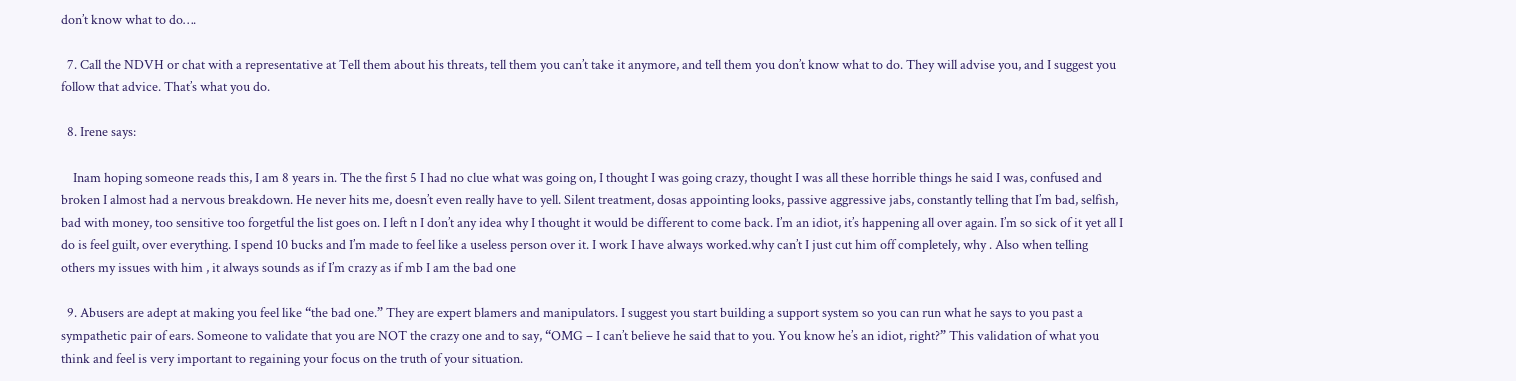don’t know what to do….

  7. Call the NDVH or chat with a representative at Tell them about his threats, tell them you can’t take it anymore, and tell them you don’t know what to do. They will advise you, and I suggest you follow that advice. That’s what you do.

  8. Irene says:

    Inam hoping someone reads this, I am 8 years in. The the first 5 I had no clue what was going on, I thought I was going crazy, thought I was all these horrible things he said I was, confused and broken I almost had a nervous breakdown. He never hits me, doesn’t even really have to yell. Silent treatment, dosas appointing looks, passive aggressive jabs, constantly telling that I’m bad, selfish, bad with money, too sensitive too forgetful the list goes on. I left n I don’t any idea why I thought it would be different to come back. I’m an idiot, it’s happening all over again. I’m so sick of it yet all I do is feel guilt, over everything. I spend 10 bucks and I’m made to feel like a useless person over it. I work I have always worked.why can’t I just cut him off completely, why . Also when telling others my issues with him , it always sounds as if I’m crazy as if mb I am the bad one

  9. Abusers are adept at making you feel like “the bad one.” They are expert blamers and manipulators. I suggest you start building a support system so you can run what he says to you past a sympathetic pair of ears. Someone to validate that you are NOT the crazy one and to say, “OMG – I can’t believe he said that to you. You know he’s an idiot, right?” This validation of what you think and feel is very important to regaining your focus on the truth of your situation.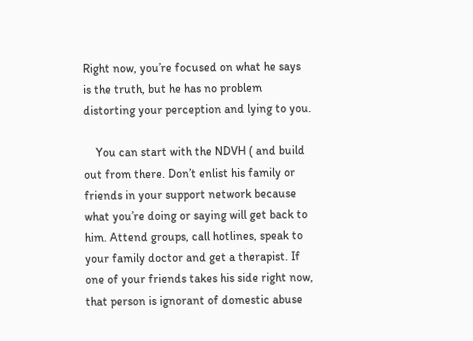Right now, you’re focused on what he says is the truth, but he has no problem distorting your perception and lying to you.

    You can start with the NDVH ( and build out from there. Don’t enlist his family or friends in your support network because what you’re doing or saying will get back to him. Attend groups, call hotlines, speak to your family doctor and get a therapist. If one of your friends takes his side right now, that person is ignorant of domestic abuse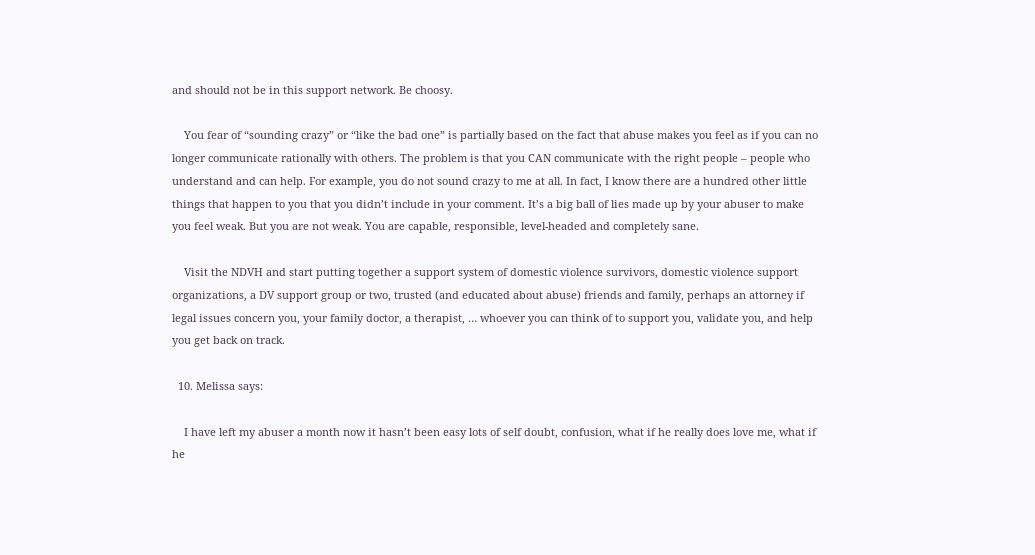and should not be in this support network. Be choosy.

    You fear of “sounding crazy” or “like the bad one” is partially based on the fact that abuse makes you feel as if you can no longer communicate rationally with others. The problem is that you CAN communicate with the right people – people who understand and can help. For example, you do not sound crazy to me at all. In fact, I know there are a hundred other little things that happen to you that you didn’t include in your comment. It’s a big ball of lies made up by your abuser to make you feel weak. But you are not weak. You are capable, responsible, level-headed and completely sane.

    Visit the NDVH and start putting together a support system of domestic violence survivors, domestic violence support organizations, a DV support group or two, trusted (and educated about abuse) friends and family, perhaps an attorney if legal issues concern you, your family doctor, a therapist, … whoever you can think of to support you, validate you, and help you get back on track.

  10. Melissa says:

    I have left my abuser a month now it hasn’t been easy lots of self doubt, confusion, what if he really does love me, what if he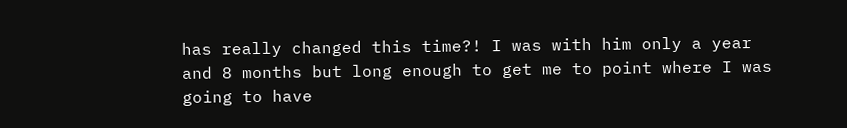has really changed this time?! I was with him only a year and 8 months but long enough to get me to point where I was going to have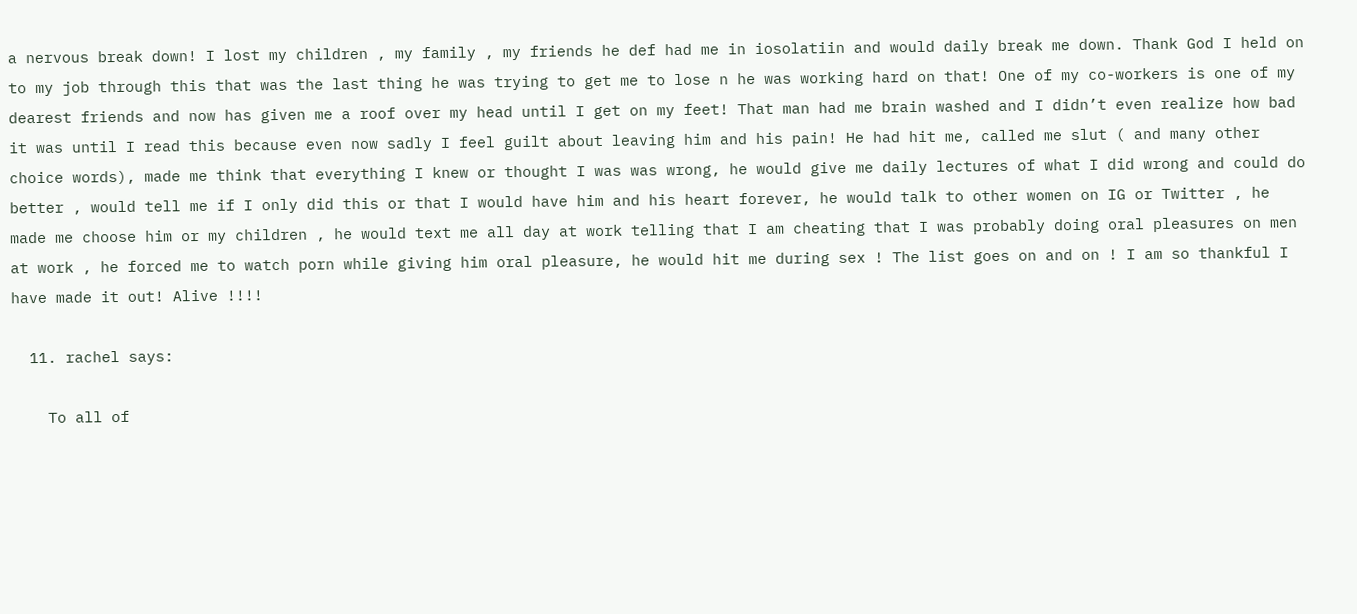a nervous break down! I lost my children , my family , my friends he def had me in iosolatiin and would daily break me down. Thank God I held on to my job through this that was the last thing he was trying to get me to lose n he was working hard on that! One of my co-workers is one of my dearest friends and now has given me a roof over my head until I get on my feet! That man had me brain washed and I didn’t even realize how bad it was until I read this because even now sadly I feel guilt about leaving him and his pain! He had hit me, called me slut ( and many other choice words), made me think that everything I knew or thought I was was wrong, he would give me daily lectures of what I did wrong and could do better , would tell me if I only did this or that I would have him and his heart forever, he would talk to other women on IG or Twitter , he made me choose him or my children , he would text me all day at work telling that I am cheating that I was probably doing oral pleasures on men at work , he forced me to watch porn while giving him oral pleasure, he would hit me during sex ! The list goes on and on ! I am so thankful I have made it out! Alive !!!!

  11. rachel says:

    To all of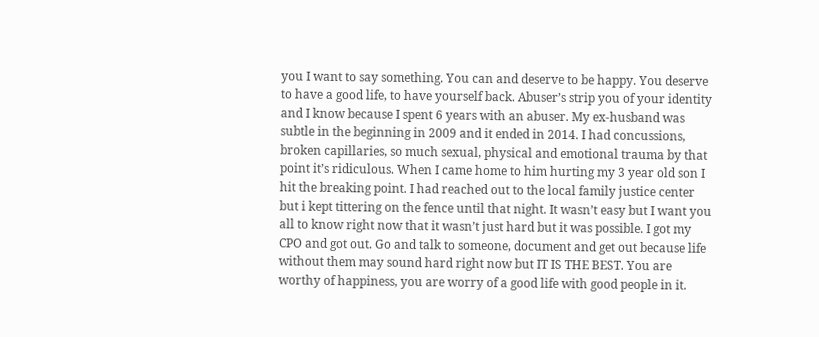you I want to say something. You can and deserve to be happy. You deserve to have a good life, to have yourself back. Abuser’s strip you of your identity and I know because I spent 6 years with an abuser. My ex-husband was subtle in the beginning in 2009 and it ended in 2014. I had concussions, broken capillaries, so much sexual, physical and emotional trauma by that point it’s ridiculous. When I came home to him hurting my 3 year old son I hit the breaking point. I had reached out to the local family justice center but i kept tittering on the fence until that night. It wasn’t easy but I want you all to know right now that it wasn’t just hard but it was possible. I got my CPO and got out. Go and talk to someone, document and get out because life without them may sound hard right now but IT IS THE BEST. You are worthy of happiness, you are worry of a good life with good people in it.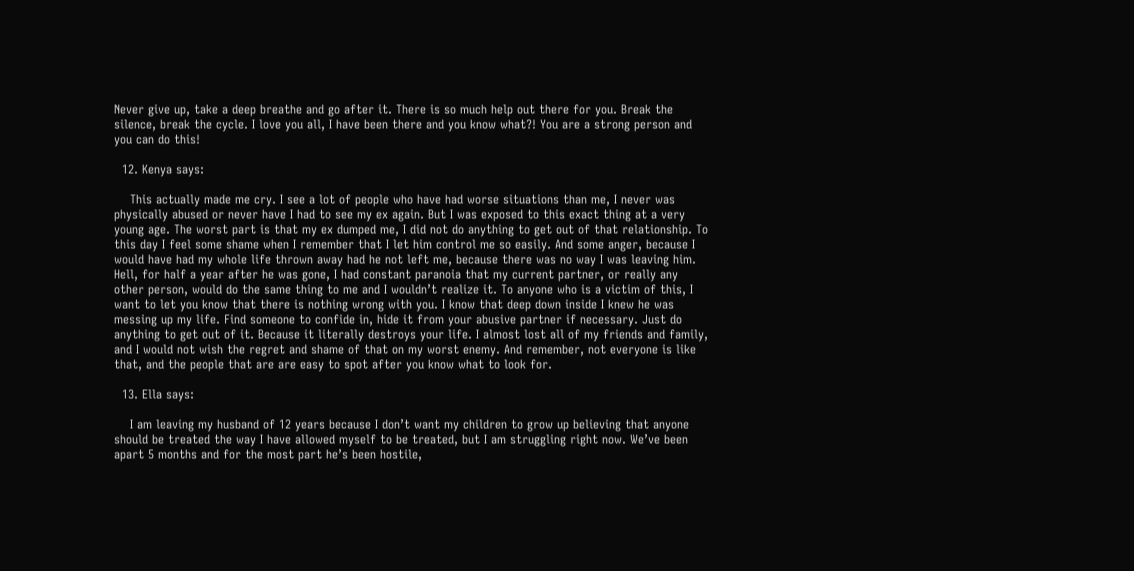Never give up, take a deep breathe and go after it. There is so much help out there for you. Break the silence, break the cycle. I love you all, I have been there and you know what?! You are a strong person and you can do this!

  12. Kenya says:

    This actually made me cry. I see a lot of people who have had worse situations than me, I never was physically abused or never have I had to see my ex again. But I was exposed to this exact thing at a very young age. The worst part is that my ex dumped me, I did not do anything to get out of that relationship. To this day I feel some shame when I remember that I let him control me so easily. And some anger, because I would have had my whole life thrown away had he not left me, because there was no way I was leaving him. Hell, for half a year after he was gone, I had constant paranoia that my current partner, or really any other person, would do the same thing to me and I wouldn’t realize it. To anyone who is a victim of this, I want to let you know that there is nothing wrong with you. I know that deep down inside I knew he was messing up my life. Find someone to confide in, hide it from your abusive partner if necessary. Just do anything to get out of it. Because it literally destroys your life. I almost lost all of my friends and family, and I would not wish the regret and shame of that on my worst enemy. And remember, not everyone is like that, and the people that are are easy to spot after you know what to look for.

  13. Ella says:

    I am leaving my husband of 12 years because I don’t want my children to grow up believing that anyone should be treated the way I have allowed myself to be treated, but I am struggling right now. We’ve been apart 5 months and for the most part he’s been hostile,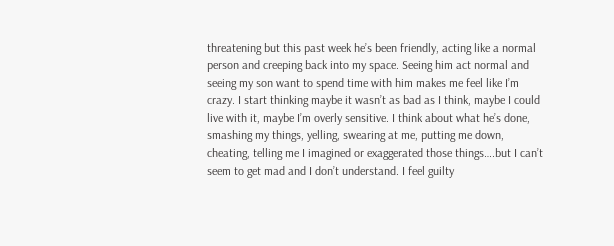threatening but this past week he’s been friendly, acting like a normal person and creeping back into my space. Seeing him act normal and seeing my son want to spend time with him makes me feel like I’m crazy. I start thinking maybe it wasn’t as bad as I think, maybe I could live with it, maybe I’m overly sensitive. I think about what he’s done, smashing my things, yelling, swearing at me, putting me down, cheating, telling me I imagined or exaggerated those things….but I can’t seem to get mad and I don’t understand. I feel guilty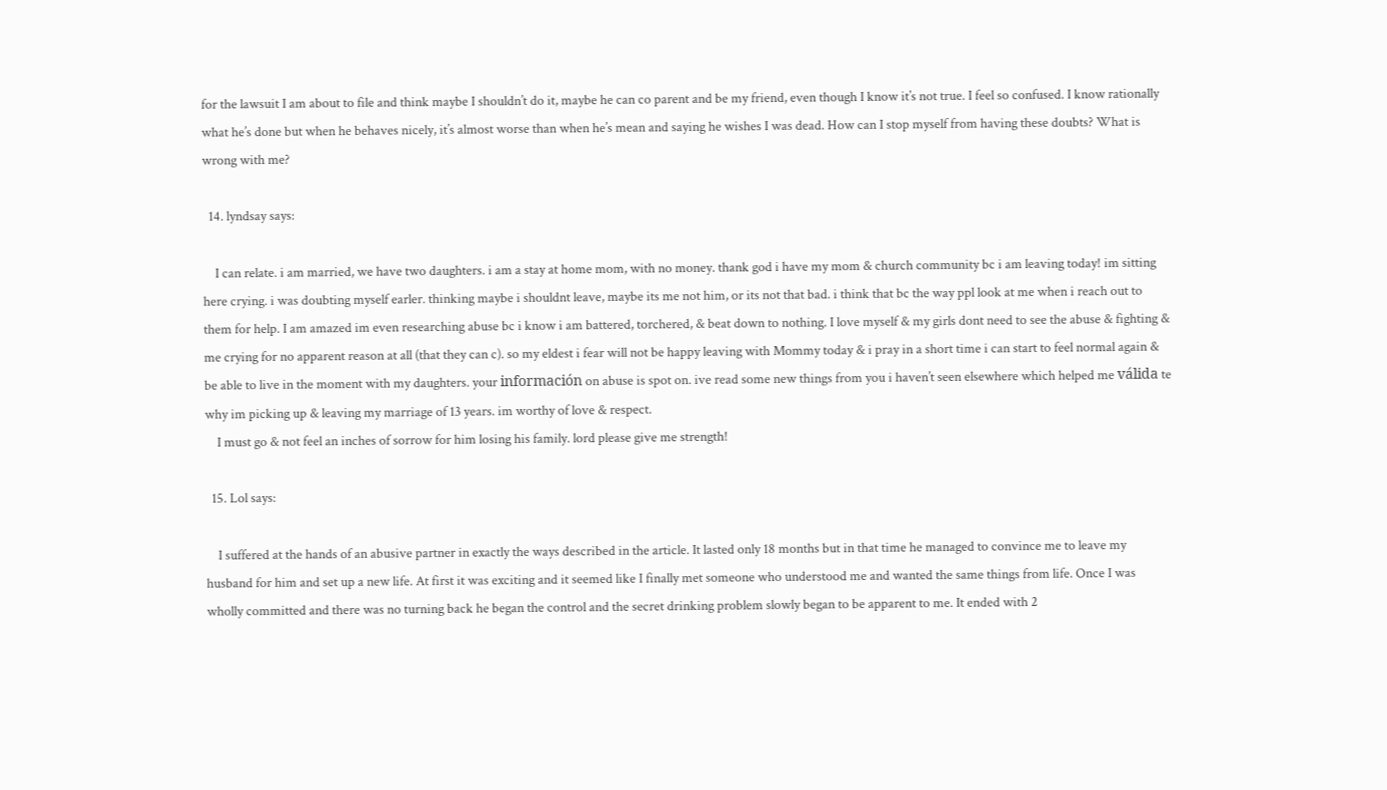for the lawsuit I am about to file and think maybe I shouldn’t do it, maybe he can co parent and be my friend, even though I know it’s not true. I feel so confused. I know rationally what he’s done but when he behaves nicely, it’s almost worse than when he’s mean and saying he wishes I was dead. How can I stop myself from having these doubts? What is wrong with me?

  14. lyndsay says:

    I can relate. i am married, we have two daughters. i am a stay at home mom, with no money. thank god i have my mom & church community bc i am leaving today! im sitting here crying. i was doubting myself earler. thinking maybe i shouldnt leave, maybe its me not him, or its not that bad. i think that bc the way ppl look at me when i reach out to them for help. I am amazed im even researching abuse bc i know i am battered, torchered, & beat down to nothing. I love myself & my girls dont need to see the abuse & fighting & me crying for no apparent reason at all (that they can c). so my eldest i fear will not be happy leaving with Mommy today & i pray in a short time i can start to feel normal again & be able to live in the moment with my daughters. your información on abuse is spot on. ive read some new things from you i haven’t seen elsewhere which helped me válida te why im picking up & leaving my marriage of 13 years. im worthy of love & respect.
    I must go & not feel an inches of sorrow for him losing his family. lord please give me strength!

  15. Lol says:

    I suffered at the hands of an abusive partner in exactly the ways described in the article. It lasted only 18 months but in that time he managed to convince me to leave my husband for him and set up a new life. At first it was exciting and it seemed like I finally met someone who understood me and wanted the same things from life. Once I was wholly committed and there was no turning back he began the control and the secret drinking problem slowly began to be apparent to me. It ended with 2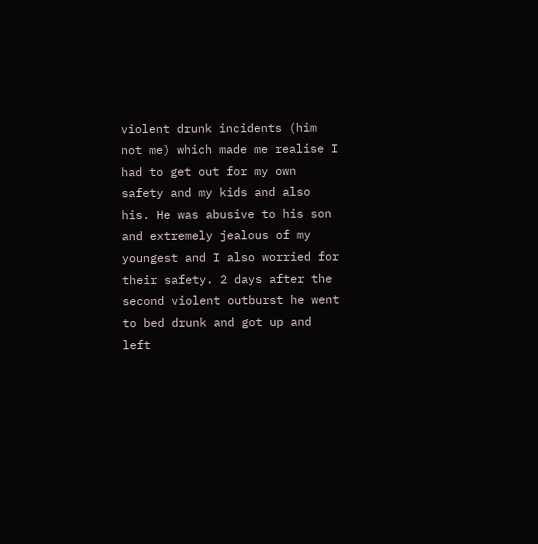violent drunk incidents (him not me) which made me realise I had to get out for my own safety and my kids and also his. He was abusive to his son and extremely jealous of my youngest and I also worried for their safety. 2 days after the second violent outburst he went to bed drunk and got up and left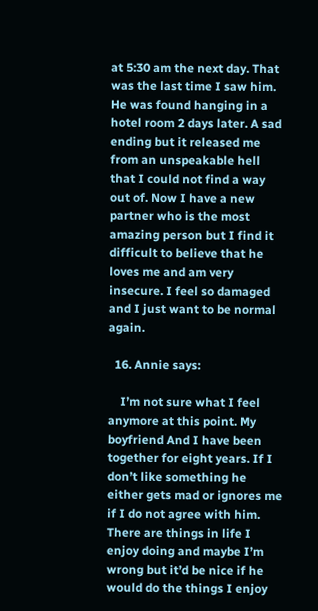at 5:30 am the next day. That was the last time I saw him. He was found hanging in a hotel room 2 days later. A sad ending but it released me from an unspeakable hell that I could not find a way out of. Now I have a new partner who is the most amazing person but I find it difficult to believe that he loves me and am very insecure. I feel so damaged and I just want to be normal again.

  16. Annie says:

    I’m not sure what I feel anymore at this point. My boyfriend And I have been together for eight years. If I don’t like something he either gets mad or ignores me if I do not agree with him. There are things in life I enjoy doing and maybe I’m wrong but it’d be nice if he would do the things I enjoy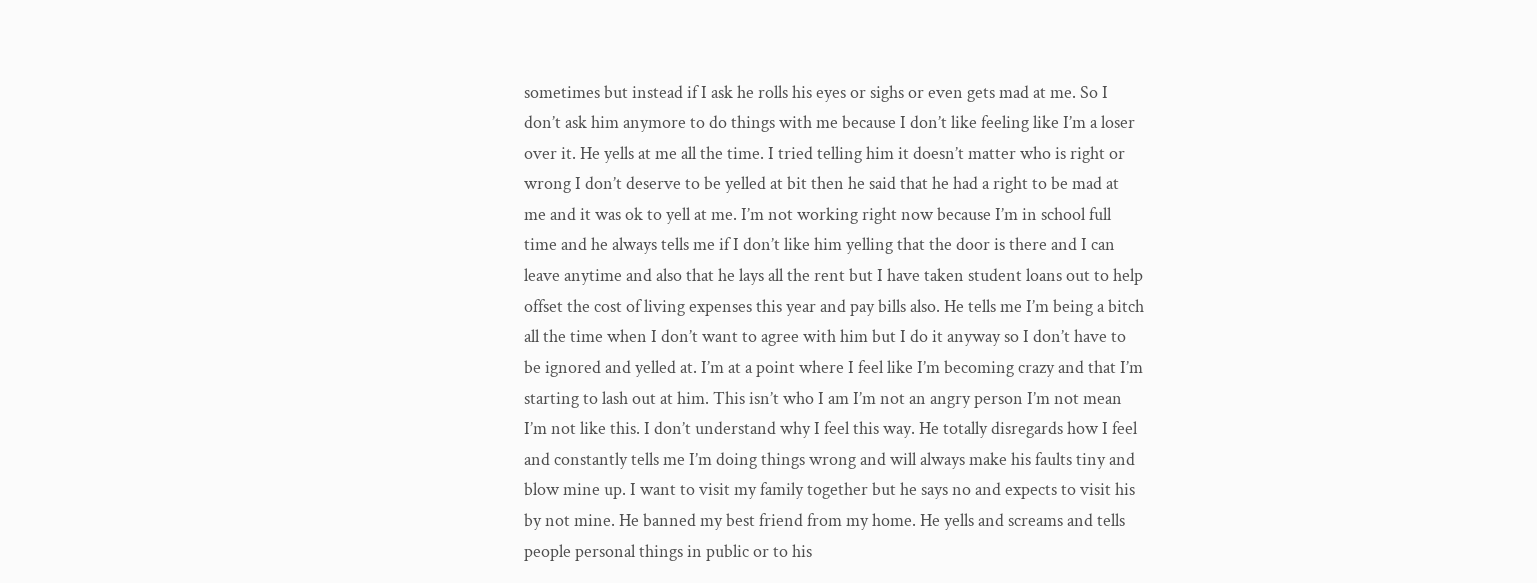sometimes but instead if I ask he rolls his eyes or sighs or even gets mad at me. So I don’t ask him anymore to do things with me because I don’t like feeling like I’m a loser over it. He yells at me all the time. I tried telling him it doesn’t matter who is right or wrong I don’t deserve to be yelled at bit then he said that he had a right to be mad at me and it was ok to yell at me. I’m not working right now because I’m in school full time and he always tells me if I don’t like him yelling that the door is there and I can leave anytime and also that he lays all the rent but I have taken student loans out to help offset the cost of living expenses this year and pay bills also. He tells me I’m being a bitch all the time when I don’t want to agree with him but I do it anyway so I don’t have to be ignored and yelled at. I’m at a point where I feel like I’m becoming crazy and that I’m starting to lash out at him. This isn’t who I am I’m not an angry person I’m not mean I’m not like this. I don’t understand why I feel this way. He totally disregards how I feel and constantly tells me I’m doing things wrong and will always make his faults tiny and blow mine up. I want to visit my family together but he says no and expects to visit his by not mine. He banned my best friend from my home. He yells and screams and tells people personal things in public or to his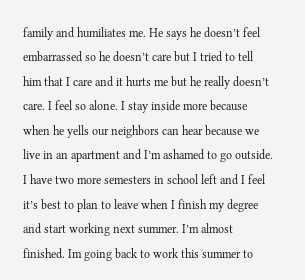family and humiliates me. He says he doesn’t feel embarrassed so he doesn’t care but I tried to tell him that I care and it hurts me but he really doesn’t care. I feel so alone. I stay inside more because when he yells our neighbors can hear because we live in an apartment and I’m ashamed to go outside. I have two more semesters in school left and I feel it’s best to plan to leave when I finish my degree and start working next summer. I’m almost finished. Im going back to work this summer to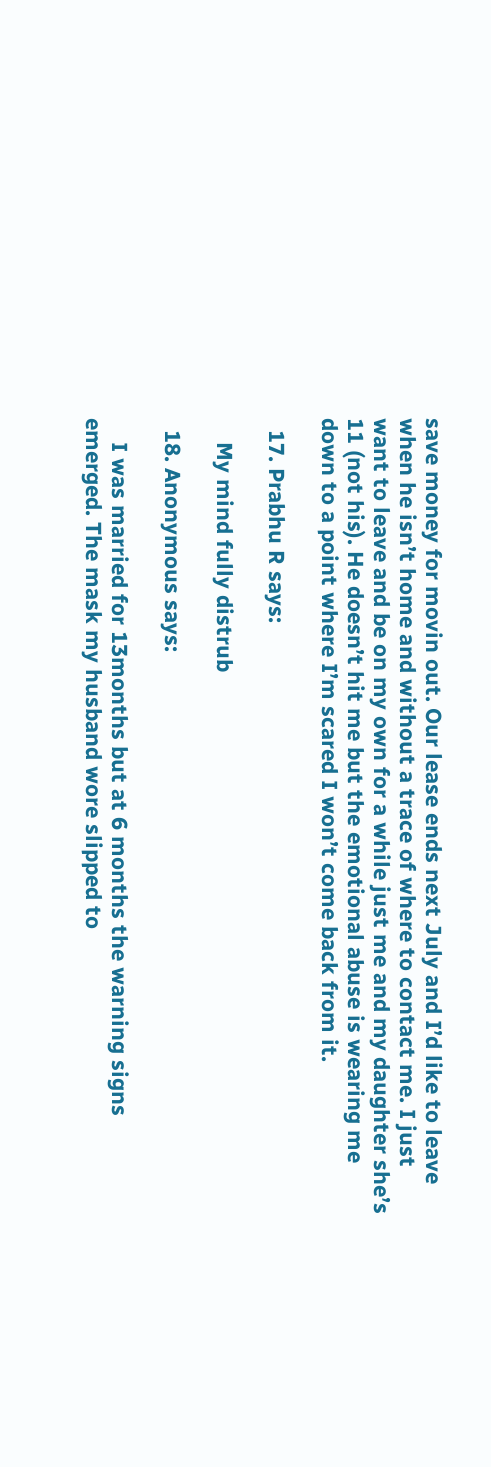save money for movin out. Our lease ends next July and I’d like to leave when he isn’t home and without a trace of where to contact me. I just want to leave and be on my own for a while just me and my daughter she’s 11 (not his). He doesn’t hit me but the emotional abuse is wearing me down to a point where I’m scared I won’t come back from it.

  17. Prabhu R says:

    My mind fully distrub

  18. Anonymous says:

    I was married for 13months but at 6 months the warning signs emerged. The mask my husband wore slipped to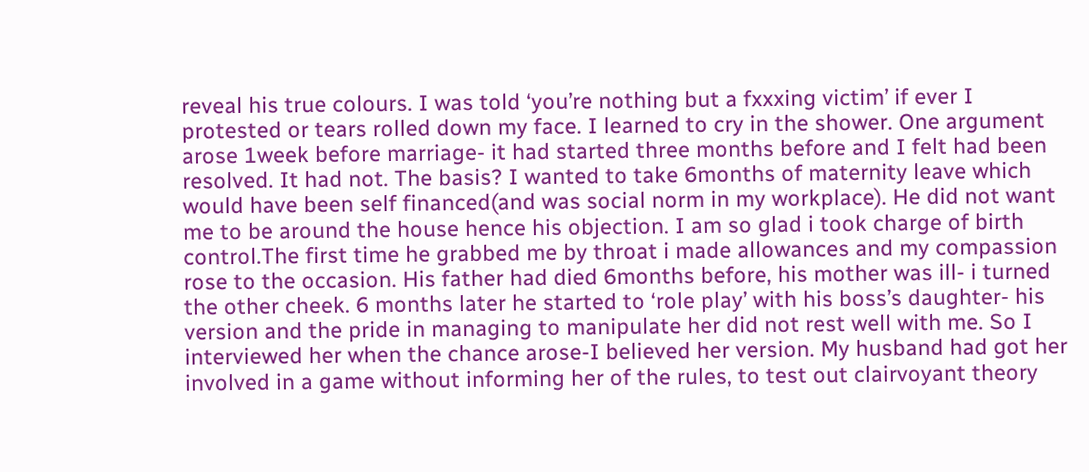reveal his true colours. I was told ‘you’re nothing but a fxxxing victim’ if ever I protested or tears rolled down my face. I learned to cry in the shower. One argument arose 1week before marriage- it had started three months before and I felt had been resolved. It had not. The basis? I wanted to take 6months of maternity leave which would have been self financed(and was social norm in my workplace). He did not want me to be around the house hence his objection. I am so glad i took charge of birth control.The first time he grabbed me by throat i made allowances and my compassion rose to the occasion. His father had died 6months before, his mother was ill- i turned the other cheek. 6 months later he started to ‘role play’ with his boss’s daughter- his version and the pride in managing to manipulate her did not rest well with me. So I interviewed her when the chance arose-I believed her version. My husband had got her involved in a game without informing her of the rules, to test out clairvoyant theory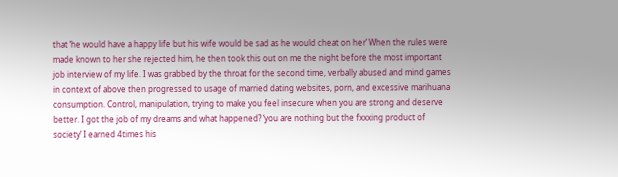that ‘he would have a happy life but his wife would be sad as he would cheat on her’ When the rules were made known to her she rejected him, he then took this out on me the night before the most important job interview of my life. I was grabbed by the throat for the second time, verbally abused and mind games in context of above then progressed to usage of married dating websites, porn, and excessive marihuana consumption. Control, manipulation, trying to make you feel insecure when you are strong and deserve better. I got the job of my dreams and what happened? ‘you are nothing but the fxxxing product of society’ I earned 4times his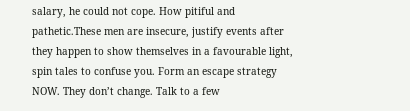salary, he could not cope. How pitiful and pathetic.These men are insecure, justify events after they happen to show themselves in a favourable light, spin tales to confuse you. Form an escape strategy NOW. They don’t change. Talk to a few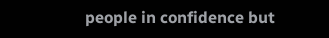people in confidence but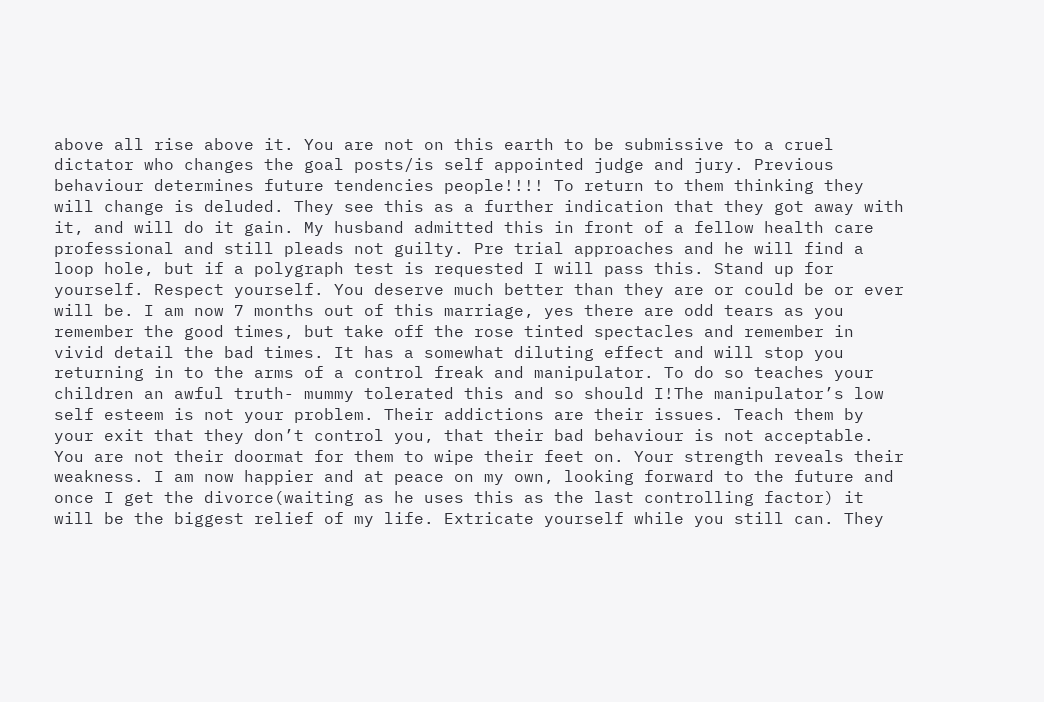above all rise above it. You are not on this earth to be submissive to a cruel dictator who changes the goal posts/is self appointed judge and jury. Previous behaviour determines future tendencies people!!!! To return to them thinking they will change is deluded. They see this as a further indication that they got away with it, and will do it gain. My husband admitted this in front of a fellow health care professional and still pleads not guilty. Pre trial approaches and he will find a loop hole, but if a polygraph test is requested I will pass this. Stand up for yourself. Respect yourself. You deserve much better than they are or could be or ever will be. I am now 7 months out of this marriage, yes there are odd tears as you remember the good times, but take off the rose tinted spectacles and remember in vivid detail the bad times. It has a somewhat diluting effect and will stop you returning in to the arms of a control freak and manipulator. To do so teaches your children an awful truth- mummy tolerated this and so should I!The manipulator’s low self esteem is not your problem. Their addictions are their issues. Teach them by your exit that they don’t control you, that their bad behaviour is not acceptable. You are not their doormat for them to wipe their feet on. Your strength reveals their weakness. I am now happier and at peace on my own, looking forward to the future and once I get the divorce(waiting as he uses this as the last controlling factor) it will be the biggest relief of my life. Extricate yourself while you still can. They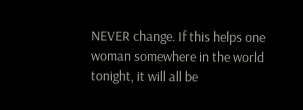NEVER change. If this helps one woman somewhere in the world tonight, it will all be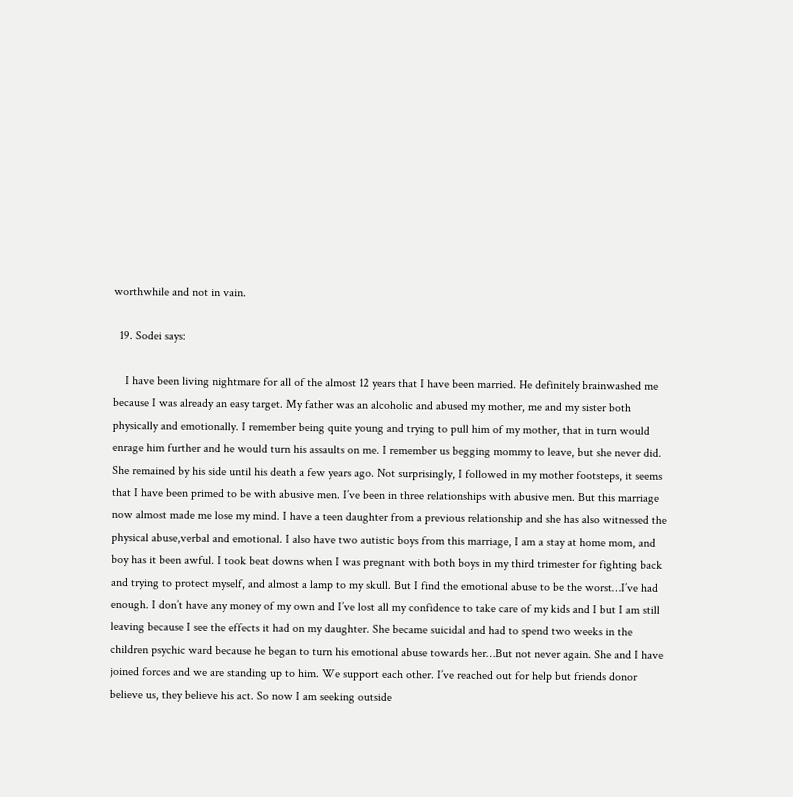worthwhile and not in vain.

  19. Sodei says:

    I have been living nightmare for all of the almost 12 years that I have been married. He definitely brainwashed me because I was already an easy target. My father was an alcoholic and abused my mother, me and my sister both physically and emotionally. I remember being quite young and trying to pull him of my mother, that in turn would enrage him further and he would turn his assaults on me. I remember us begging mommy to leave, but she never did. She remained by his side until his death a few years ago. Not surprisingly, I followed in my mother footsteps, it seems that I have been primed to be with abusive men. I’ve been in three relationships with abusive men. But this marriage now almost made me lose my mind. I have a teen daughter from a previous relationship and she has also witnessed the physical abuse,verbal and emotional. I also have two autistic boys from this marriage, I am a stay at home mom, and boy has it been awful. I took beat downs when I was pregnant with both boys in my third trimester for fighting back and trying to protect myself, and almost a lamp to my skull. But I find the emotional abuse to be the worst…I’ve had enough. I don’t have any money of my own and I’ve lost all my confidence to take care of my kids and I but I am still leaving because I see the effects it had on my daughter. She became suicidal and had to spend two weeks in the children psychic ward because he began to turn his emotional abuse towards her…But not never again. She and I have joined forces and we are standing up to him. We support each other. I’ve reached out for help but friends donor believe us, they believe his act. So now I am seeking outside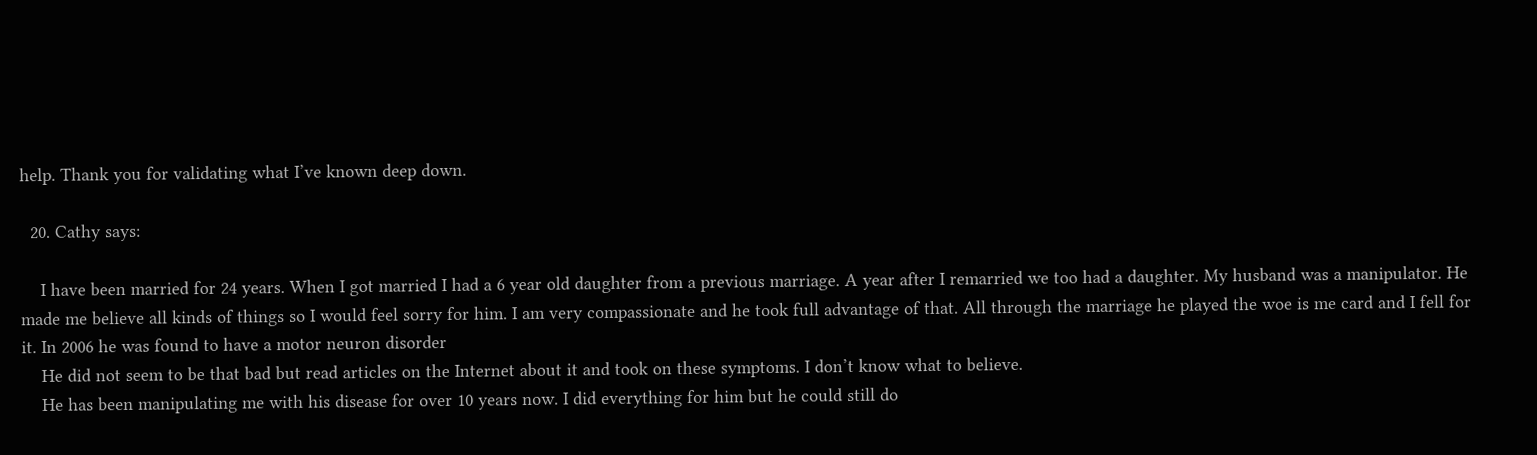help. Thank you for validating what I’ve known deep down.

  20. Cathy says:

    I have been married for 24 years. When I got married I had a 6 year old daughter from a previous marriage. A year after I remarried we too had a daughter. My husband was a manipulator. He made me believe all kinds of things so I would feel sorry for him. I am very compassionate and he took full advantage of that. All through the marriage he played the woe is me card and I fell for it. In 2006 he was found to have a motor neuron disorder
    He did not seem to be that bad but read articles on the Internet about it and took on these symptoms. I don’t know what to believe.
    He has been manipulating me with his disease for over 10 years now. I did everything for him but he could still do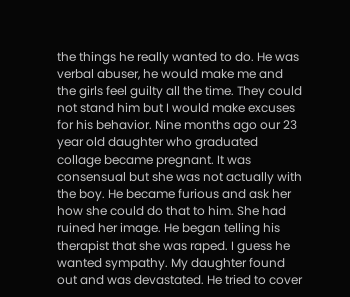the things he really wanted to do. He was verbal abuser, he would make me and the girls feel guilty all the time. They could not stand him but I would make excuses for his behavior. Nine months ago our 23 year old daughter who graduated collage became pregnant. It was consensual but she was not actually with the boy. He became furious and ask her how she could do that to him. She had ruined her image. He began telling his therapist that she was raped. I guess he wanted sympathy. My daughter found out and was devastated. He tried to cover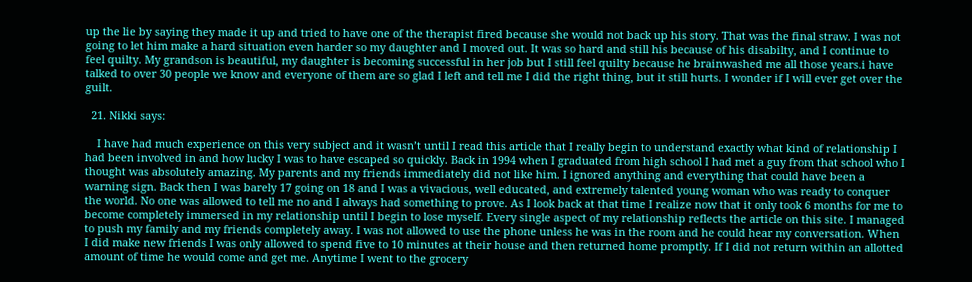up the lie by saying they made it up and tried to have one of the therapist fired because she would not back up his story. That was the final straw. I was not going to let him make a hard situation even harder so my daughter and I moved out. It was so hard and still his because of his disabilty, and I continue to feel quilty. My grandson is beautiful, my daughter is becoming successful in her job but I still feel quilty because he brainwashed me all those years.i have talked to over 30 people we know and everyone of them are so glad I left and tell me I did the right thing, but it still hurts. I wonder if I will ever get over the guilt.

  21. Nikki says:

    I have had much experience on this very subject and it wasn’t until I read this article that I really begin to understand exactly what kind of relationship I had been involved in and how lucky I was to have escaped so quickly. Back in 1994 when I graduated from high school I had met a guy from that school who I thought was absolutely amazing. My parents and my friends immediately did not like him. I ignored anything and everything that could have been a warning sign. Back then I was barely 17 going on 18 and I was a vivacious, well educated, and extremely talented young woman who was ready to conquer the world. No one was allowed to tell me no and I always had something to prove. As I look back at that time I realize now that it only took 6 months for me to become completely immersed in my relationship until I begin to lose myself. Every single aspect of my relationship reflects the article on this site. I managed to push my family and my friends completely away. I was not allowed to use the phone unless he was in the room and he could hear my conversation. When I did make new friends I was only allowed to spend five to 10 minutes at their house and then returned home promptly. If I did not return within an allotted amount of time he would come and get me. Anytime I went to the grocery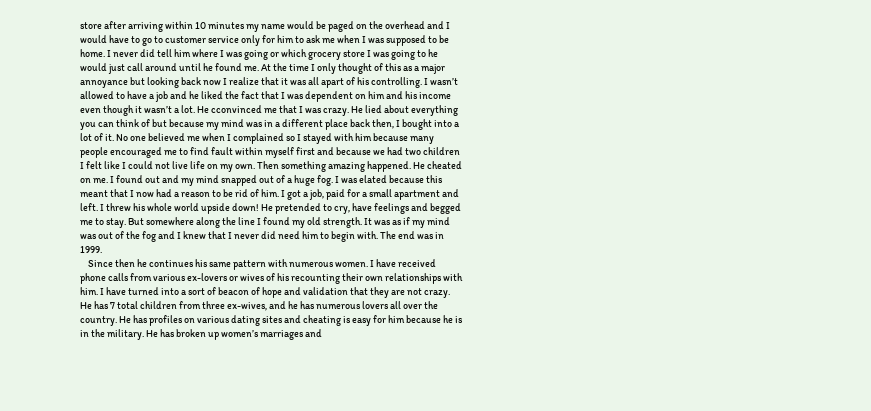store after arriving within 10 minutes my name would be paged on the overhead and I would have to go to customer service only for him to ask me when I was supposed to be home. I never did tell him where I was going or which grocery store I was going to he would just call around until he found me. At the time I only thought of this as a major annoyance but looking back now I realize that it was all apart of his controlling. I wasn’t allowed to have a job and he liked the fact that I was dependent on him and his income even though it wasn’t a lot. He cconvinced me that I was crazy. He lied about everything you can think of but because my mind was in a different place back then, I bought into a lot of it. No one believed me when I complained so I stayed with him because many people encouraged me to find fault within myself first and because we had two children I felt like I could not live life on my own. Then something amazing happened. He cheated on me. I found out and my mind snapped out of a huge fog. I was elated because this meant that I now had a reason to be rid of him. I got a job, paid for a small apartment and left. I threw his whole world upside down! He pretended to cry, have feelings and begged me to stay. But somewhere along the line I found my old strength. It was as if my mind was out of the fog and I knew that I never did need him to begin with. The end was in 1999.
    Since then he continues his same pattern with numerous women. I have received phone calls from various ex-lovers or wives of his recounting their own relationships with him. I have turned into a sort of beacon of hope and validation that they are not crazy. He has 7 total children from three ex-wives, and he has numerous lovers all over the country. He has profiles on various dating sites and cheating is easy for him because he is in the military. He has broken up women’s marriages and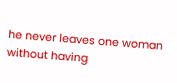he never leaves one woman without having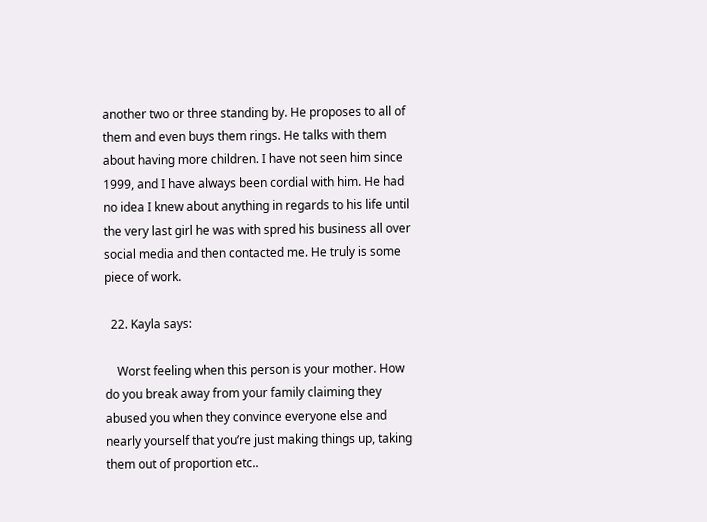another two or three standing by. He proposes to all of them and even buys them rings. He talks with them about having more children. I have not seen him since 1999, and I have always been cordial with him. He had no idea I knew about anything in regards to his life until the very last girl he was with spred his business all over social media and then contacted me. He truly is some piece of work.

  22. Kayla says:

    Worst feeling when this person is your mother. How do you break away from your family claiming they abused you when they convince everyone else and nearly yourself that you’re just making things up, taking them out of proportion etc..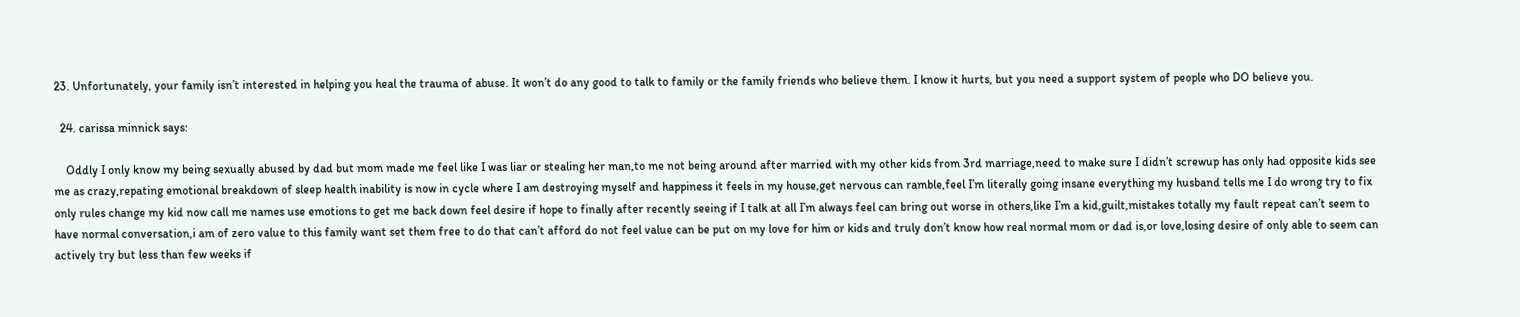23. Unfortunately, your family isn’t interested in helping you heal the trauma of abuse. It won’t do any good to talk to family or the family friends who believe them. I know it hurts, but you need a support system of people who DO believe you.

  24. carissa minnick says:

    Oddly I only know my being sexually abused by dad but mom made me feel like I was liar or stealing her man,to me not being around after married with my other kids from 3rd marriage,need to make sure I didn’t screwup has only had opposite kids see me as crazy,repating emotional breakdown of sleep health inability is now in cycle where I am destroying myself and happiness it feels in my house,get nervous can ramble,feel I’m literally going insane everything my husband tells me I do wrong try to fix only rules change my kid now call me names use emotions to get me back down feel desire if hope to finally after recently seeing if I talk at all I’m always feel can bring out worse in others,like I’m a kid,guilt,mistakes totally my fault repeat can’t seem to have normal conversation,i am of zero value to this family want set them free to do that can’t afford do not feel value can be put on my love for him or kids and truly don’t know how real normal mom or dad is,or love,losing desire of only able to seem can actively try but less than few weeks if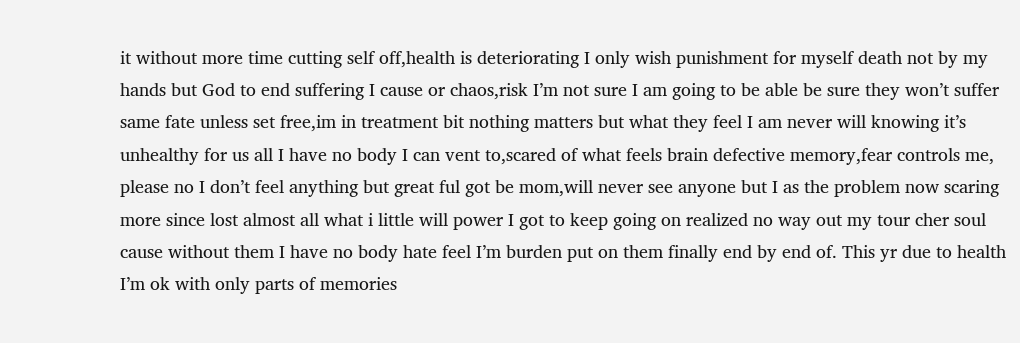it without more time cutting self off,health is deteriorating I only wish punishment for myself death not by my hands but God to end suffering I cause or chaos,risk I’m not sure I am going to be able be sure they won’t suffer same fate unless set free,im in treatment bit nothing matters but what they feel I am never will knowing it’s unhealthy for us all I have no body I can vent to,scared of what feels brain defective memory,fear controls me, please no I don’t feel anything but great ful got be mom,will never see anyone but I as the problem now scaring more since lost almost all what i little will power I got to keep going on realized no way out my tour cher soul cause without them I have no body hate feel I’m burden put on them finally end by end of. This yr due to health I’m ok with only parts of memories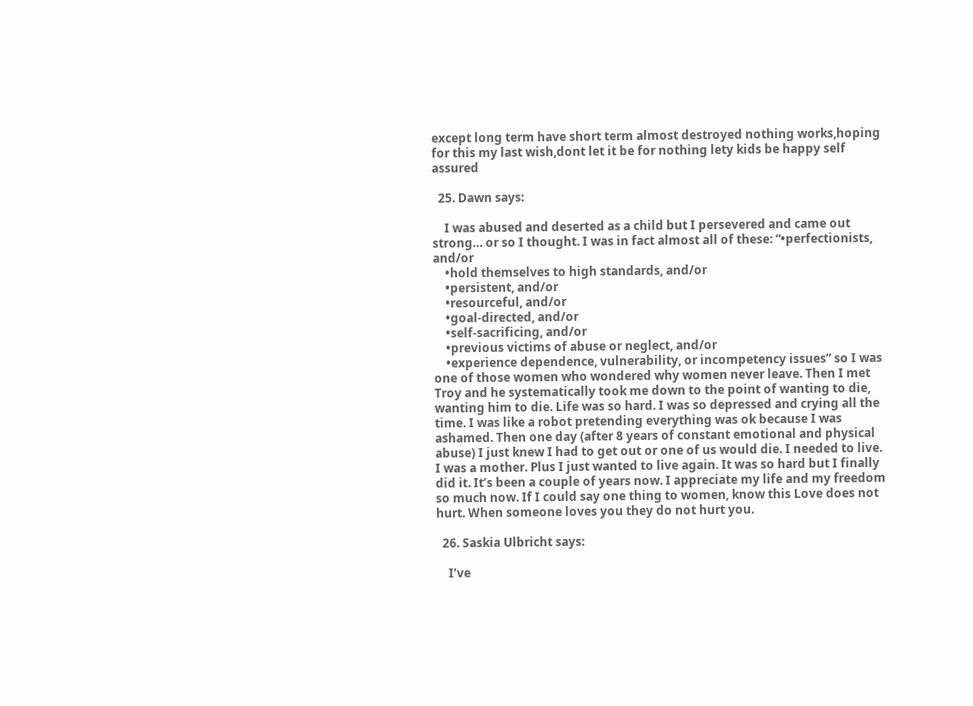except long term have short term almost destroyed nothing works,hoping for this my last wish,dont let it be for nothing lety kids be happy self assured

  25. Dawn says:

    I was abused and deserted as a child but I persevered and came out strong… or so I thought. I was in fact almost all of these: “•perfectionists, and/or
    •hold themselves to high standards, and/or
    •persistent, and/or
    •resourceful, and/or
    •goal-directed, and/or
    •self-sacrificing, and/or
    •previous victims of abuse or neglect, and/or
    •experience dependence, vulnerability, or incompetency issues” so I was one of those women who wondered why women never leave. Then I met Troy and he systematically took me down to the point of wanting to die, wanting him to die. Life was so hard. I was so depressed and crying all the time. I was like a robot pretending everything was ok because I was ashamed. Then one day (after 8 years of constant emotional and physical abuse) I just knew I had to get out or one of us would die. I needed to live. I was a mother. Plus I just wanted to live again. It was so hard but I finally did it. It’s been a couple of years now. I appreciate my life and my freedom so much now. If I could say one thing to women, know this Love does not hurt. When someone loves you they do not hurt you.

  26. Saskia Ulbricht says:

    I’ve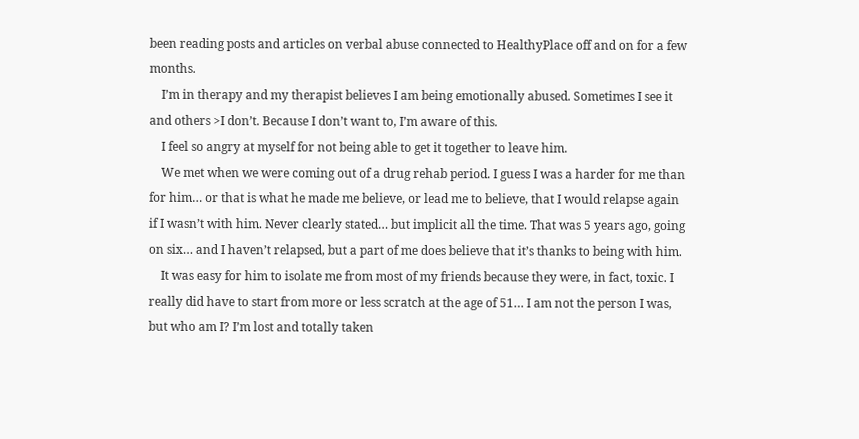been reading posts and articles on verbal abuse connected to HealthyPlace off and on for a few months.
    I’m in therapy and my therapist believes I am being emotionally abused. Sometimes I see it and others >I don’t. Because I don’t want to, I’m aware of this.
    I feel so angry at myself for not being able to get it together to leave him.
    We met when we were coming out of a drug rehab period. I guess I was a harder for me than for him… or that is what he made me believe, or lead me to believe, that I would relapse again if I wasn’t with him. Never clearly stated… but implicit all the time. That was 5 years ago, going on six… and I haven’t relapsed, but a part of me does believe that it’s thanks to being with him.
    It was easy for him to isolate me from most of my friends because they were, in fact, toxic. I really did have to start from more or less scratch at the age of 51… I am not the person I was, but who am I? I’m lost and totally taken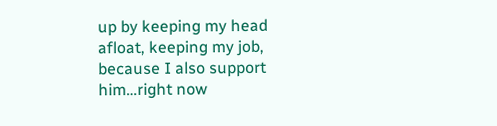up by keeping my head afloat, keeping my job, because I also support him…right now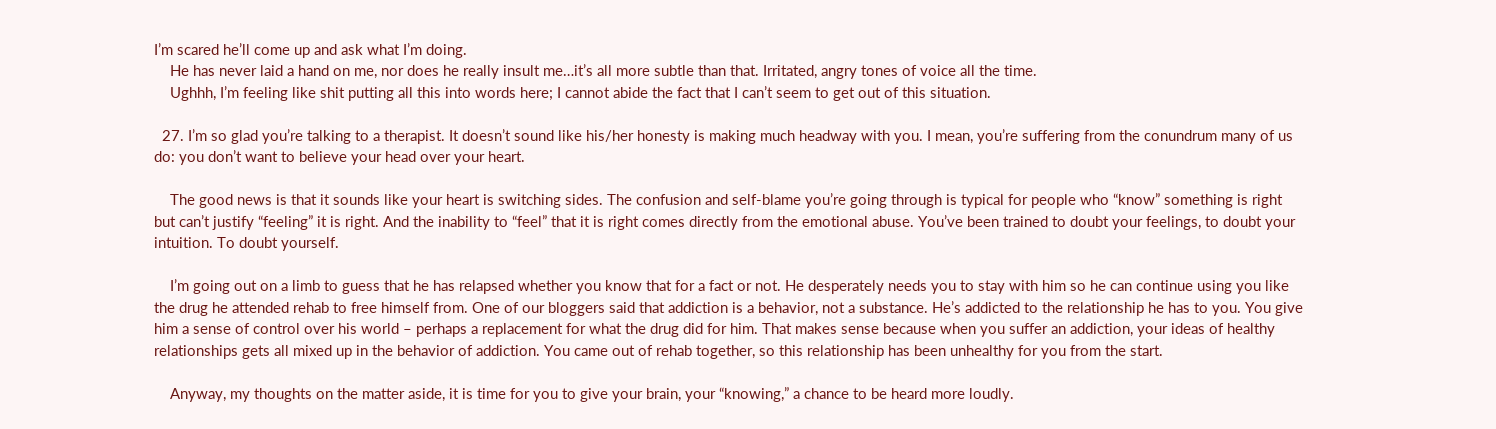I’m scared he’ll come up and ask what I’m doing.
    He has never laid a hand on me, nor does he really insult me…it’s all more subtle than that. Irritated, angry tones of voice all the time.
    Ughhh, I’m feeling like shit putting all this into words here; I cannot abide the fact that I can’t seem to get out of this situation.

  27. I’m so glad you’re talking to a therapist. It doesn’t sound like his/her honesty is making much headway with you. I mean, you’re suffering from the conundrum many of us do: you don’t want to believe your head over your heart.

    The good news is that it sounds like your heart is switching sides. The confusion and self-blame you’re going through is typical for people who “know” something is right but can’t justify “feeling” it is right. And the inability to “feel” that it is right comes directly from the emotional abuse. You’ve been trained to doubt your feelings, to doubt your intuition. To doubt yourself.

    I’m going out on a limb to guess that he has relapsed whether you know that for a fact or not. He desperately needs you to stay with him so he can continue using you like the drug he attended rehab to free himself from. One of our bloggers said that addiction is a behavior, not a substance. He’s addicted to the relationship he has to you. You give him a sense of control over his world – perhaps a replacement for what the drug did for him. That makes sense because when you suffer an addiction, your ideas of healthy relationships gets all mixed up in the behavior of addiction. You came out of rehab together, so this relationship has been unhealthy for you from the start.

    Anyway, my thoughts on the matter aside, it is time for you to give your brain, your “knowing,” a chance to be heard more loudly.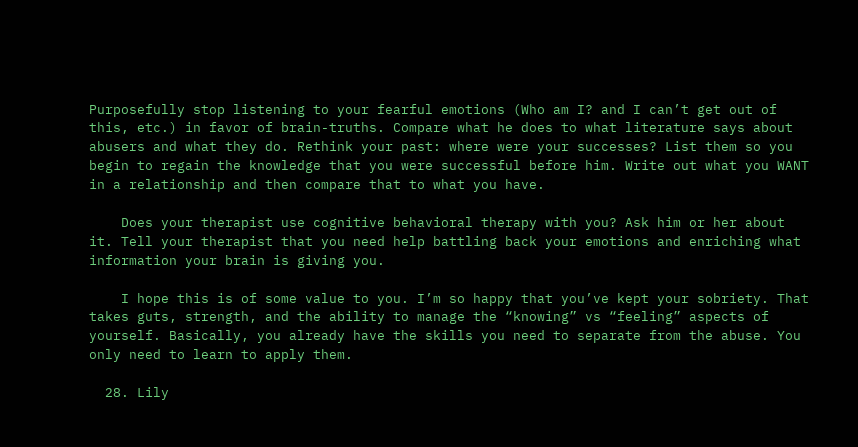Purposefully stop listening to your fearful emotions (Who am I? and I can’t get out of this, etc.) in favor of brain-truths. Compare what he does to what literature says about abusers and what they do. Rethink your past: where were your successes? List them so you begin to regain the knowledge that you were successful before him. Write out what you WANT in a relationship and then compare that to what you have.

    Does your therapist use cognitive behavioral therapy with you? Ask him or her about it. Tell your therapist that you need help battling back your emotions and enriching what information your brain is giving you.

    I hope this is of some value to you. I’m so happy that you’ve kept your sobriety. That takes guts, strength, and the ability to manage the “knowing” vs “feeling” aspects of yourself. Basically, you already have the skills you need to separate from the abuse. You only need to learn to apply them.

  28. Lily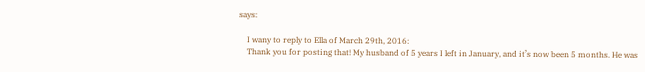says:

    I wany to reply to Ella of March 29th, 2016:
    Thank you for posting that! My husband of 5 years I left in January, and it’s now been 5 months. He was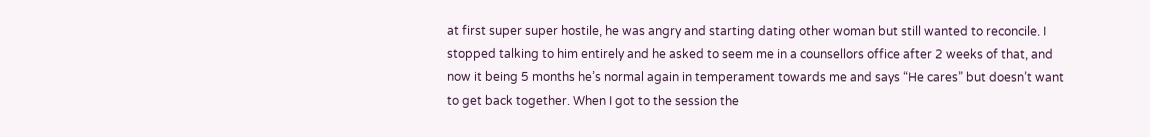at first super super hostile, he was angry and starting dating other woman but still wanted to reconcile. I stopped talking to him entirely and he asked to seem me in a counsellors office after 2 weeks of that, and now it being 5 months he’s normal again in temperament towards me and says “He cares” but doesn’t want to get back together. When I got to the session the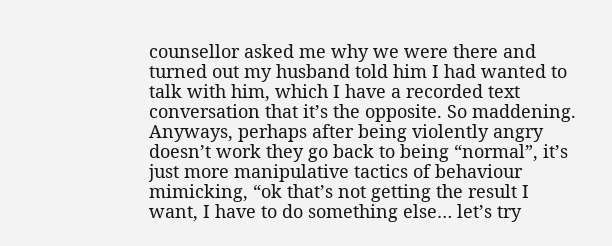counsellor asked me why we were there and turned out my husband told him I had wanted to talk with him, which I have a recorded text conversation that it’s the opposite. So maddening. Anyways, perhaps after being violently angry doesn’t work they go back to being “normal”, it’s just more manipulative tactics of behaviour mimicking, “ok that’s not getting the result I want, I have to do something else… let’s try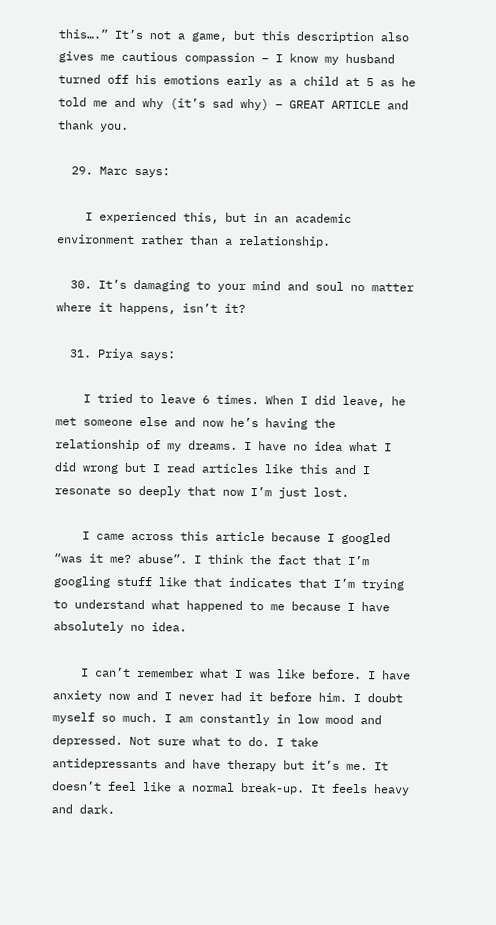this….” It’s not a game, but this description also gives me cautious compassion – I know my husband turned off his emotions early as a child at 5 as he told me and why (it’s sad why) – GREAT ARTICLE and thank you.

  29. Marc says:

    I experienced this, but in an academic environment rather than a relationship.

  30. It’s damaging to your mind and soul no matter where it happens, isn’t it?

  31. Priya says:

    I tried to leave 6 times. When I did leave, he met someone else and now he’s having the relationship of my dreams. I have no idea what I did wrong but I read articles like this and I resonate so deeply that now I’m just lost.

    I came across this article because I googled “was it me? abuse”. I think the fact that I’m googling stuff like that indicates that I’m trying to understand what happened to me because I have absolutely no idea.

    I can’t remember what I was like before. I have anxiety now and I never had it before him. I doubt myself so much. I am constantly in low mood and depressed. Not sure what to do. I take antidepressants and have therapy but it’s me. It doesn’t feel like a normal break-up. It feels heavy and dark.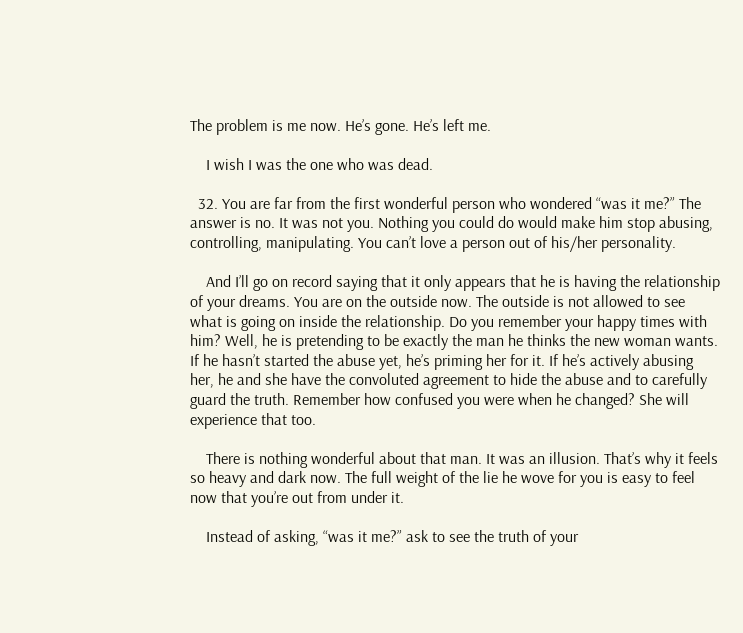The problem is me now. He’s gone. He’s left me.

    I wish I was the one who was dead.

  32. You are far from the first wonderful person who wondered “was it me?” The answer is no. It was not you. Nothing you could do would make him stop abusing, controlling, manipulating. You can’t love a person out of his/her personality.

    And I’ll go on record saying that it only appears that he is having the relationship of your dreams. You are on the outside now. The outside is not allowed to see what is going on inside the relationship. Do you remember your happy times with him? Well, he is pretending to be exactly the man he thinks the new woman wants. If he hasn’t started the abuse yet, he’s priming her for it. If he’s actively abusing her, he and she have the convoluted agreement to hide the abuse and to carefully guard the truth. Remember how confused you were when he changed? She will experience that too.

    There is nothing wonderful about that man. It was an illusion. That’s why it feels so heavy and dark now. The full weight of the lie he wove for you is easy to feel now that you’re out from under it.

    Instead of asking, “was it me?” ask to see the truth of your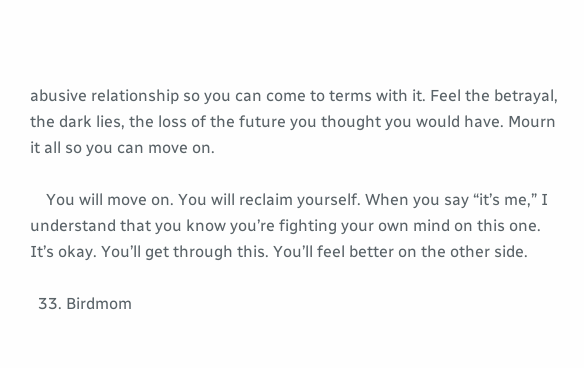abusive relationship so you can come to terms with it. Feel the betrayal, the dark lies, the loss of the future you thought you would have. Mourn it all so you can move on.

    You will move on. You will reclaim yourself. When you say “it’s me,” I understand that you know you’re fighting your own mind on this one. It’s okay. You’ll get through this. You’ll feel better on the other side.

  33. Birdmom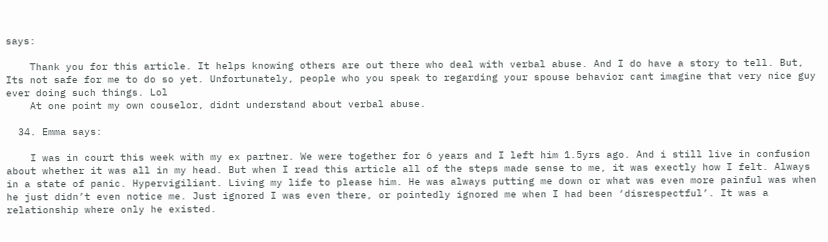says:

    Thank you for this article. It helps knowing others are out there who deal with verbal abuse. And I do have a story to tell. But, Its not safe for me to do so yet. Unfortunately, people who you speak to regarding your spouse behavior cant imagine that very nice guy ever doing such things. Lol
    At one point my own couselor, didnt understand about verbal abuse.

  34. Emma says:

    I was in court this week with my ex partner. We were together for 6 years and I left him 1.5yrs ago. And i still live in confusion about whether it was all in my head. But when I read this article all of the steps made sense to me, it was exectly how I felt. Always in a state of panic. Hypervigiliant. Living my life to please him. He was always putting me down or what was even more painful was when he just didn’t even notice me. Just ignored I was even there, or pointedly ignored me when I had been ‘disrespectful’. It was a relationship where only he existed.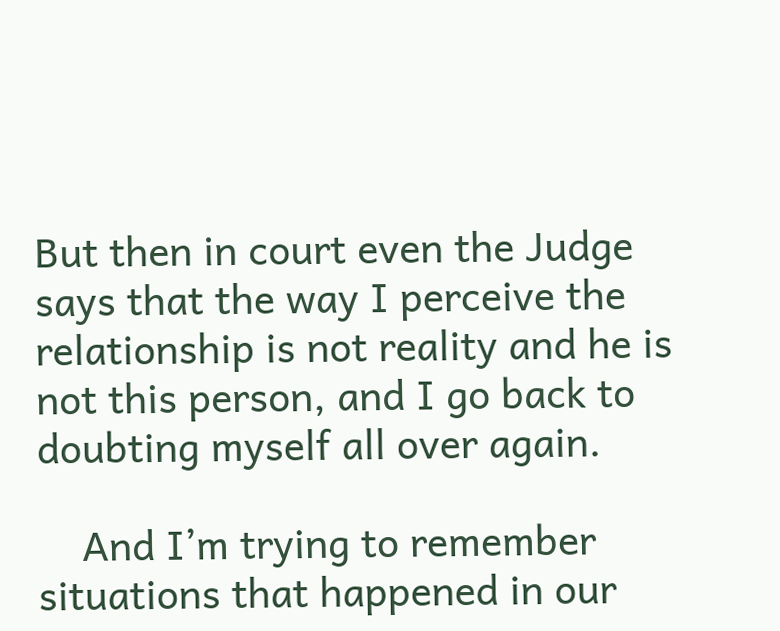But then in court even the Judge says that the way I perceive the relationship is not reality and he is not this person, and I go back to doubting myself all over again.

    And I’m trying to remember situations that happened in our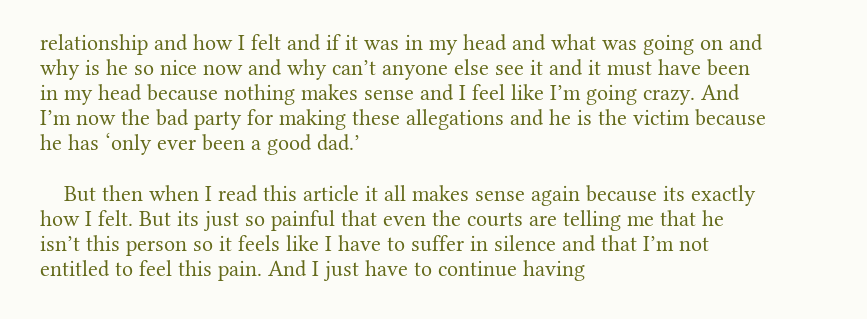relationship and how I felt and if it was in my head and what was going on and why is he so nice now and why can’t anyone else see it and it must have been in my head because nothing makes sense and I feel like I’m going crazy. And I’m now the bad party for making these allegations and he is the victim because he has ‘only ever been a good dad.’

    But then when I read this article it all makes sense again because its exactly how I felt. But its just so painful that even the courts are telling me that he isn’t this person so it feels like I have to suffer in silence and that I’m not entitled to feel this pain. And I just have to continue having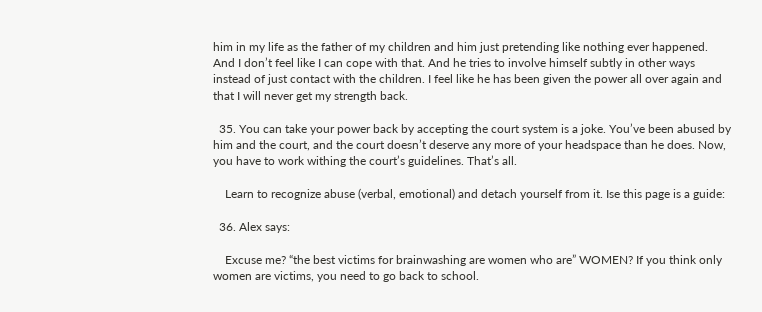him in my life as the father of my children and him just pretending like nothing ever happened. And I don’t feel like I can cope with that. And he tries to involve himself subtly in other ways instead of just contact with the children. I feel like he has been given the power all over again and that I will never get my strength back.

  35. You can take your power back by accepting the court system is a joke. You’ve been abused by him and the court, and the court doesn’t deserve any more of your headspace than he does. Now, you have to work withing the court’s guidelines. That’s all.

    Learn to recognize abuse (verbal, emotional) and detach yourself from it. Ise this page is a guide:

  36. Alex says:

    Excuse me? “the best victims for brainwashing are women who are” WOMEN? If you think only women are victims, you need to go back to school.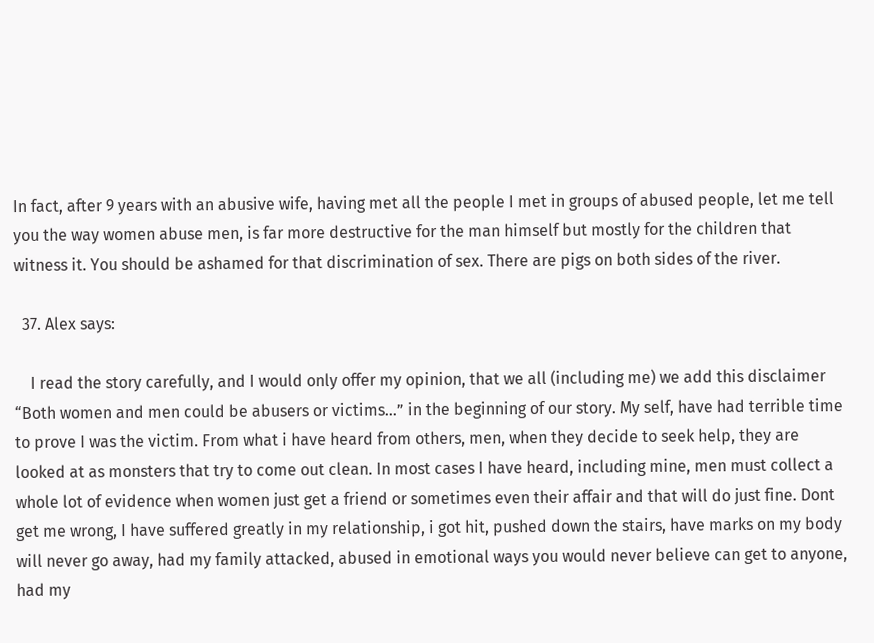In fact, after 9 years with an abusive wife, having met all the people I met in groups of abused people, let me tell you the way women abuse men, is far more destructive for the man himself but mostly for the children that witness it. You should be ashamed for that discrimination of sex. There are pigs on both sides of the river.

  37. Alex says:

    I read the story carefully, and I would only offer my opinion, that we all (including me) we add this disclaimer “Both women and men could be abusers or victims…” in the beginning of our story. My self, have had terrible time to prove I was the victim. From what i have heard from others, men, when they decide to seek help, they are looked at as monsters that try to come out clean. In most cases I have heard, including mine, men must collect a whole lot of evidence when women just get a friend or sometimes even their affair and that will do just fine. Dont get me wrong, I have suffered greatly in my relationship, i got hit, pushed down the stairs, have marks on my body will never go away, had my family attacked, abused in emotional ways you would never believe can get to anyone, had my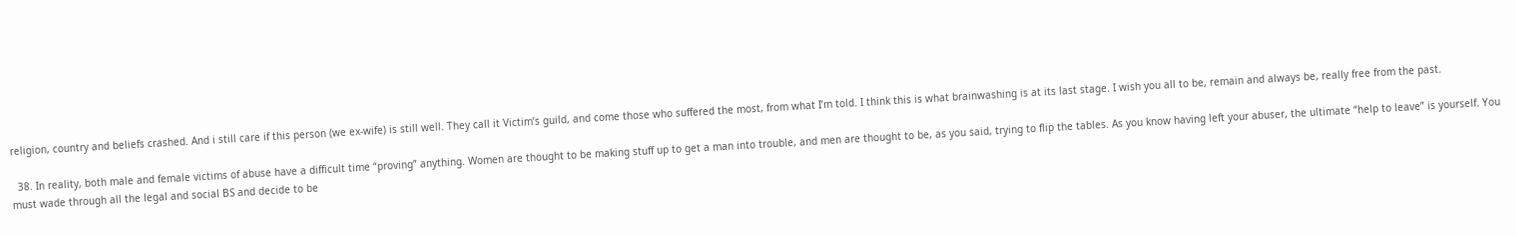religion, country and beliefs crashed. And i still care if this person (we ex-wife) is still well. They call it Victim’s guild, and come those who suffered the most, from what I’m told. I think this is what brainwashing is at its last stage. I wish you all to be, remain and always be, really free from the past.

  38. In reality, both male and female victims of abuse have a difficult time “proving” anything. Women are thought to be making stuff up to get a man into trouble, and men are thought to be, as you said, trying to flip the tables. As you know having left your abuser, the ultimate “help to leave” is yourself. You must wade through all the legal and social BS and decide to be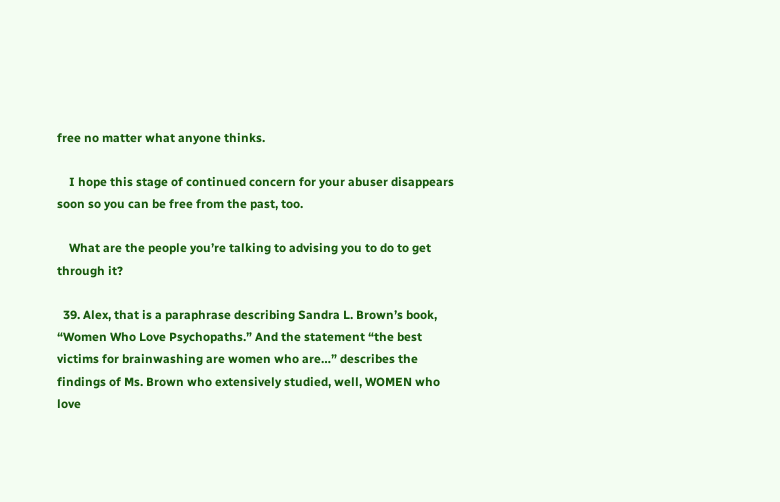free no matter what anyone thinks.

    I hope this stage of continued concern for your abuser disappears soon so you can be free from the past, too.

    What are the people you’re talking to advising you to do to get through it?

  39. Alex, that is a paraphrase describing Sandra L. Brown’s book, “Women Who Love Psychopaths.” And the statement “the best victims for brainwashing are women who are…” describes the findings of Ms. Brown who extensively studied, well, WOMEN who love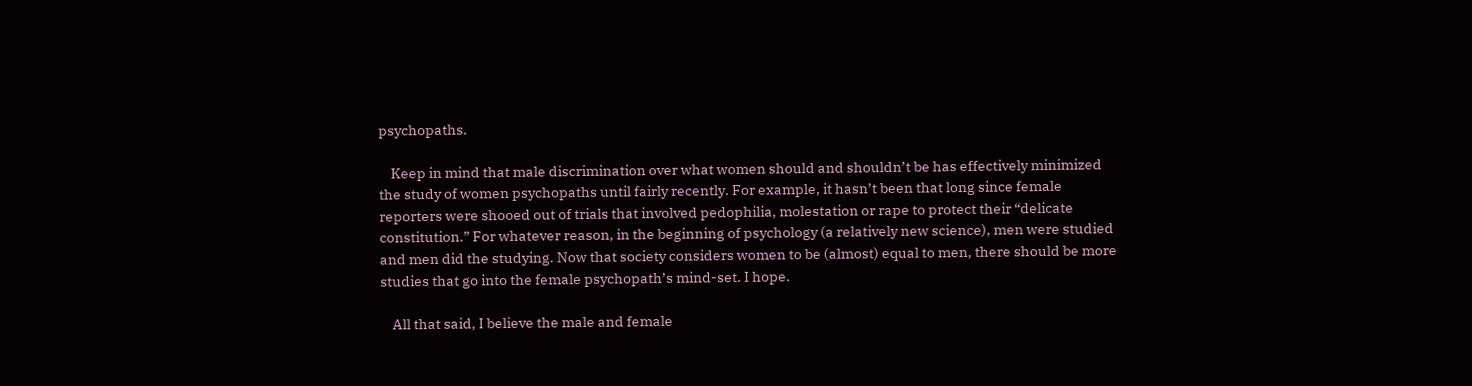psychopaths.

    Keep in mind that male discrimination over what women should and shouldn’t be has effectively minimized the study of women psychopaths until fairly recently. For example, it hasn’t been that long since female reporters were shooed out of trials that involved pedophilia, molestation or rape to protect their “delicate constitution.” For whatever reason, in the beginning of psychology (a relatively new science), men were studied and men did the studying. Now that society considers women to be (almost) equal to men, there should be more studies that go into the female psychopath’s mind-set. I hope.

    All that said, I believe the male and female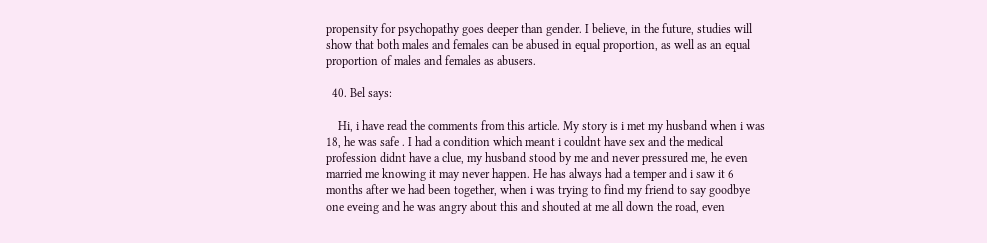propensity for psychopathy goes deeper than gender. I believe, in the future, studies will show that both males and females can be abused in equal proportion, as well as an equal proportion of males and females as abusers.

  40. Bel says:

    Hi, i have read the comments from this article. My story is i met my husband when i was 18, he was safe . I had a condition which meant i couldnt have sex and the medical profession didnt have a clue, my husband stood by me and never pressured me, he even married me knowing it may never happen. He has always had a temper and i saw it 6 months after we had been together, when i was trying to find my friend to say goodbye one eveing and he was angry about this and shouted at me all down the road, even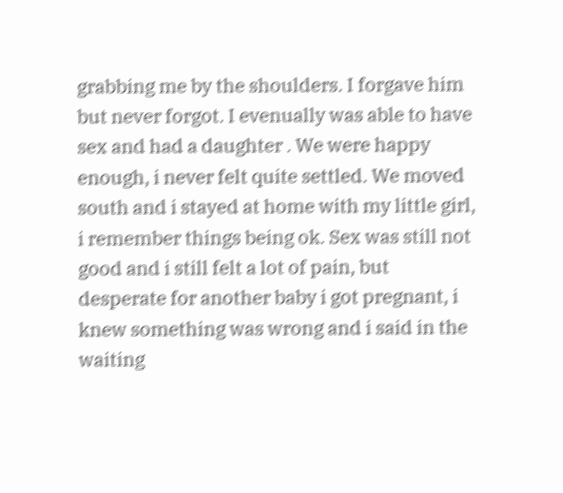grabbing me by the shoulders. I forgave him but never forgot. I evenually was able to have sex and had a daughter . We were happy enough, i never felt quite settled. We moved south and i stayed at home with my little girl, i remember things being ok. Sex was still not good and i still felt a lot of pain, but desperate for another baby i got pregnant, i knew something was wrong and i said in the waiting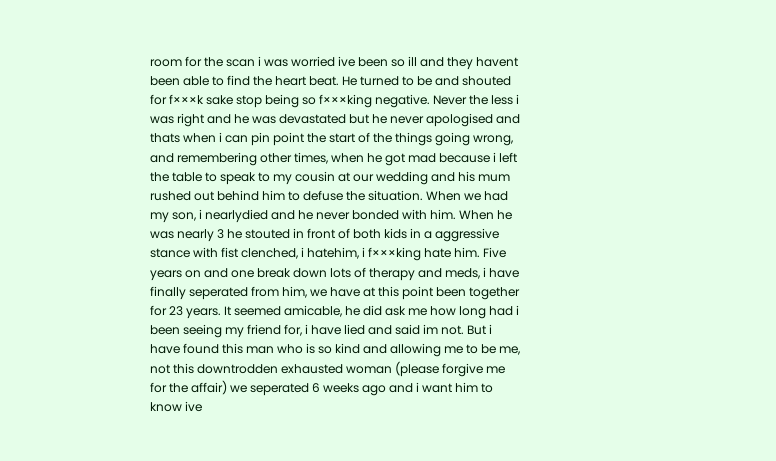room for the scan i was worried ive been so ill and they havent been able to find the heart beat. He turned to be and shouted for f×××k sake stop being so f×××king negative. Never the less i was right and he was devastated but he never apologised and thats when i can pin point the start of the things going wrong, and remembering other times, when he got mad because i left the table to speak to my cousin at our wedding and his mum rushed out behind him to defuse the situation. When we had my son, i nearlydied and he never bonded with him. When he was nearly 3 he stouted in front of both kids in a aggressive stance with fist clenched, i hatehim, i f×××king hate him. Five years on and one break down lots of therapy and meds, i have finally seperated from him, we have at this point been together for 23 years. It seemed amicable, he did ask me how long had i been seeing my friend for, i have lied and said im not. But i have found this man who is so kind and allowing me to be me, not this downtrodden exhausted woman (please forgive me for the affair) we seperated 6 weeks ago and i want him to know ive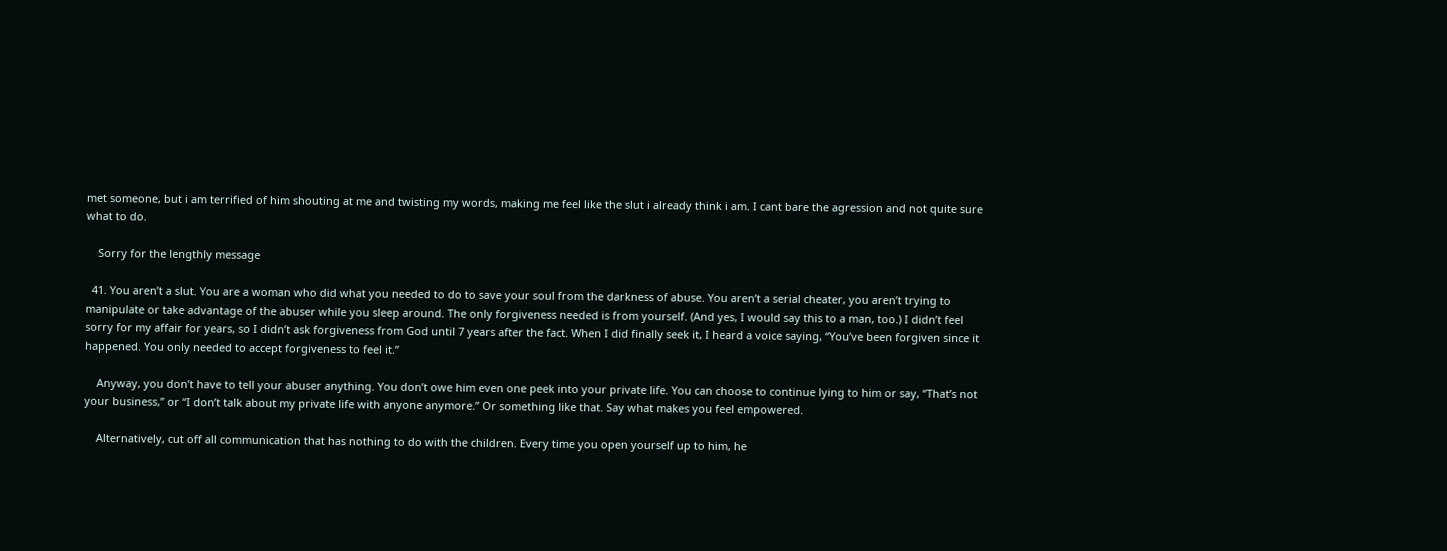met someone, but i am terrified of him shouting at me and twisting my words, making me feel like the slut i already think i am. I cant bare the agression and not quite sure what to do.

    Sorry for the lengthly message

  41. You aren’t a slut. You are a woman who did what you needed to do to save your soul from the darkness of abuse. You aren’t a serial cheater, you aren’t trying to manipulate or take advantage of the abuser while you sleep around. The only forgiveness needed is from yourself. (And yes, I would say this to a man, too.) I didn’t feel sorry for my affair for years, so I didn’t ask forgiveness from God until 7 years after the fact. When I did finally seek it, I heard a voice saying, “You’ve been forgiven since it happened. You only needed to accept forgiveness to feel it.”

    Anyway, you don’t have to tell your abuser anything. You don’t owe him even one peek into your private life. You can choose to continue lying to him or say, “That’s not your business,” or “I don’t talk about my private life with anyone anymore.” Or something like that. Say what makes you feel empowered.

    Alternatively, cut off all communication that has nothing to do with the children. Every time you open yourself up to him, he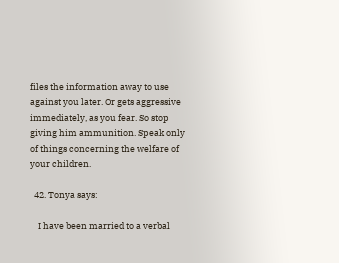files the information away to use against you later. Or gets aggressive immediately, as you fear. So stop giving him ammunition. Speak only of things concerning the welfare of your children.

  42. Tonya says:

    I have been married to a verbal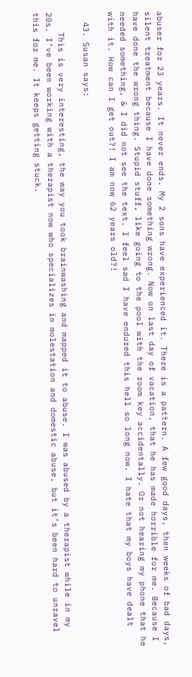abuser for 23 years. It never ends. My 2 sons have experienced it. There is a pattern. A few good days, then weeks of bad days, silent treatment because I have done something wrong. Now on last day of vacation, that he has made horrible for me. Because I have done the wrong thing. Stupid stuff, like going to the pool with the room key accidentally. Or not hearing my phone that he needed something, & I did not see the text. I feel sad I have endured this hell so long now. I hate that my boys have dealt with it. How can I get out?! I am now 62 years old?!

  43. Susan says:

    This is very interesting, the way you took brainwashing and mapped it to abuse. I was abused by a therapist while in my 20s. I’ve been working with a therapist now who specializes in molestation and domestic abuse, but it’s been hard to unravel this for me. It keeps getting stuck.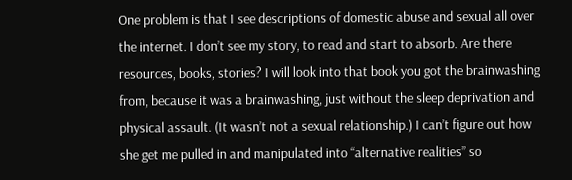One problem is that I see descriptions of domestic abuse and sexual all over the internet. I don’t see my story, to read and start to absorb. Are there resources, books, stories? I will look into that book you got the brainwashing from, because it was a brainwashing, just without the sleep deprivation and physical assault. (It wasn’t not a sexual relationship.) I can’t figure out how she get me pulled in and manipulated into “alternative realities” so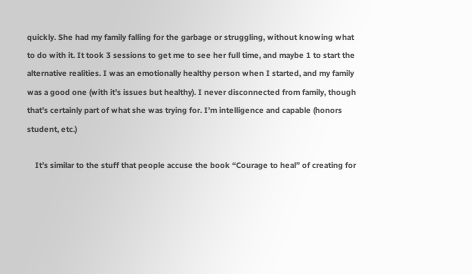quickly. She had my family falling for the garbage or struggling, without knowing what to do with it. It took 3 sessions to get me to see her full time, and maybe 1 to start the alternative realities. I was an emotionally healthy person when I started, and my family was a good one (with it’s issues but healthy). I never disconnected from family, though that’s certainly part of what she was trying for. I’m intelligence and capable (honors student, etc.)

    It’s similar to the stuff that people accuse the book “Courage to heal” of creating for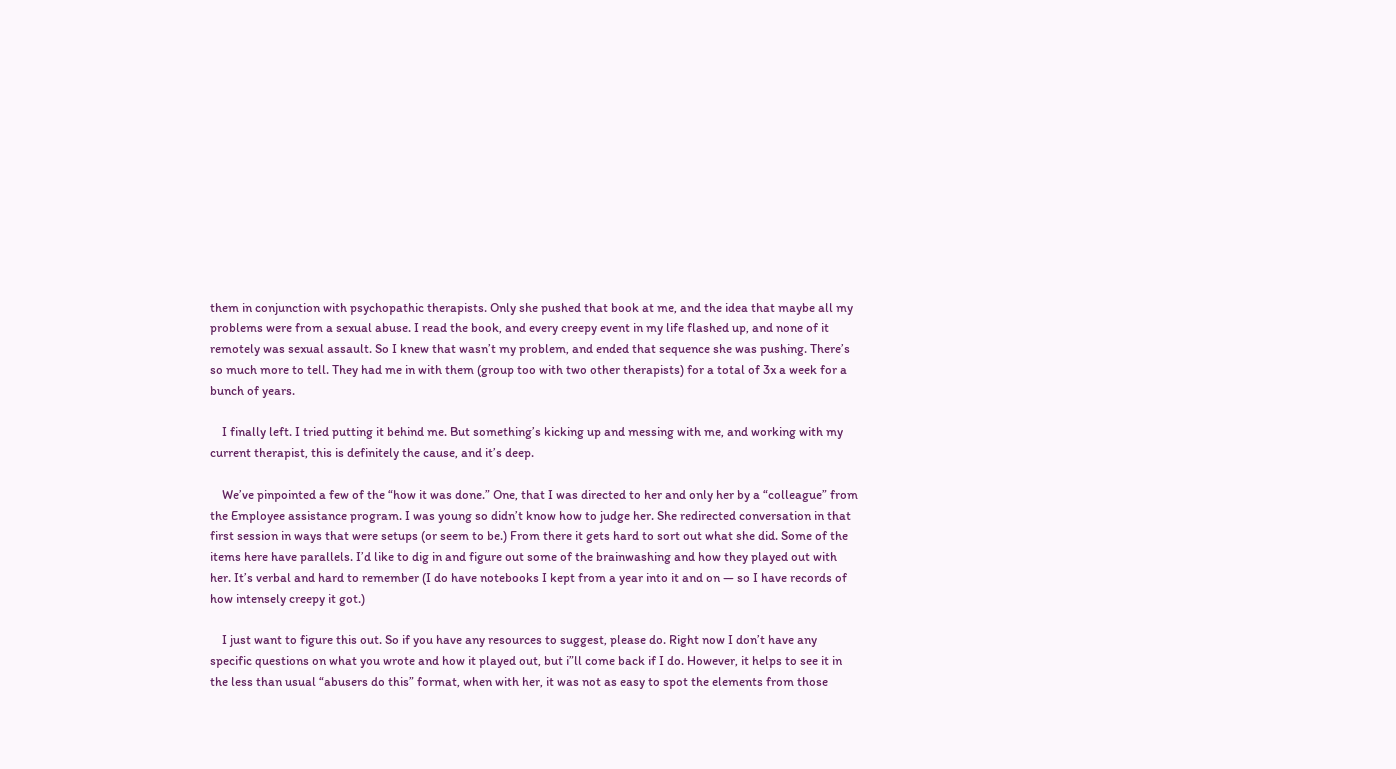them in conjunction with psychopathic therapists. Only she pushed that book at me, and the idea that maybe all my problems were from a sexual abuse. I read the book, and every creepy event in my life flashed up, and none of it remotely was sexual assault. So I knew that wasn’t my problem, and ended that sequence she was pushing. There’s so much more to tell. They had me in with them (group too with two other therapists) for a total of 3x a week for a bunch of years.

    I finally left. I tried putting it behind me. But something’s kicking up and messing with me, and working with my current therapist, this is definitely the cause, and it’s deep.

    We’ve pinpointed a few of the “how it was done.” One, that I was directed to her and only her by a “colleague” from the Employee assistance program. I was young so didn’t know how to judge her. She redirected conversation in that first session in ways that were setups (or seem to be.) From there it gets hard to sort out what she did. Some of the items here have parallels. I’d like to dig in and figure out some of the brainwashing and how they played out with her. It’s verbal and hard to remember (I do have notebooks I kept from a year into it and on — so I have records of how intensely creepy it got.)

    I just want to figure this out. So if you have any resources to suggest, please do. Right now I don’t have any specific questions on what you wrote and how it played out, but i”ll come back if I do. However, it helps to see it in the less than usual “abusers do this” format, when with her, it was not as easy to spot the elements from those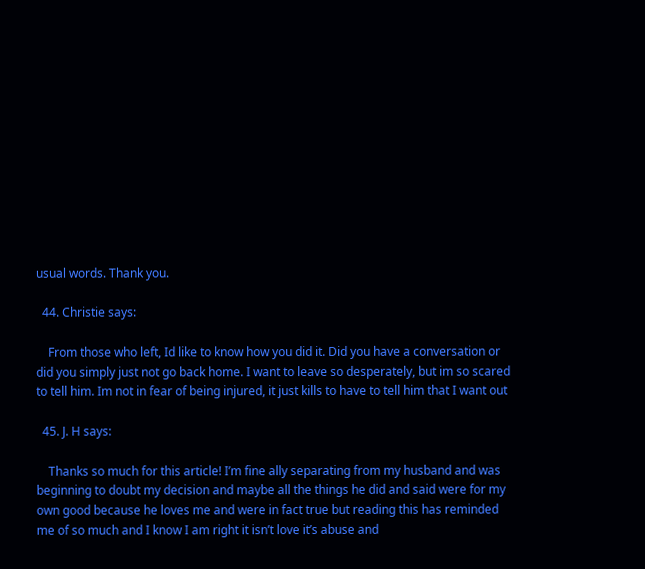usual words. Thank you.

  44. Christie says:

    From those who left, Id like to know how you did it. Did you have a conversation or did you simply just not go back home. I want to leave so desperately, but im so scared to tell him. Im not in fear of being injured, it just kills to have to tell him that I want out

  45. J. H says:

    Thanks so much for this article! I’m fine ally separating from my husband and was beginning to doubt my decision and maybe all the things he did and said were for my own good because he loves me and were in fact true but reading this has reminded me of so much and I know I am right it isn’t love it’s abuse and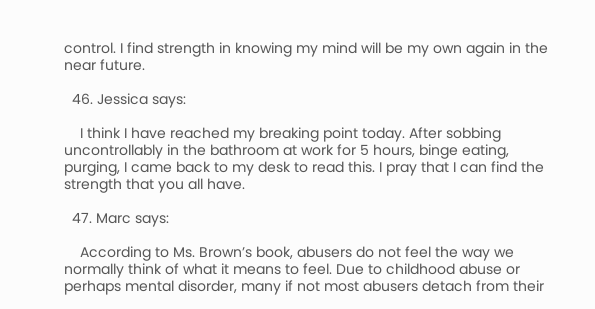control. I find strength in knowing my mind will be my own again in the near future.

  46. Jessica says:

    I think I have reached my breaking point today. After sobbing uncontrollably in the bathroom at work for 5 hours, binge eating, purging, I came back to my desk to read this. I pray that I can find the strength that you all have.

  47. Marc says:

    According to Ms. Brown’s book, abusers do not feel the way we normally think of what it means to feel. Due to childhood abuse or perhaps mental disorder, many if not most abusers detach from their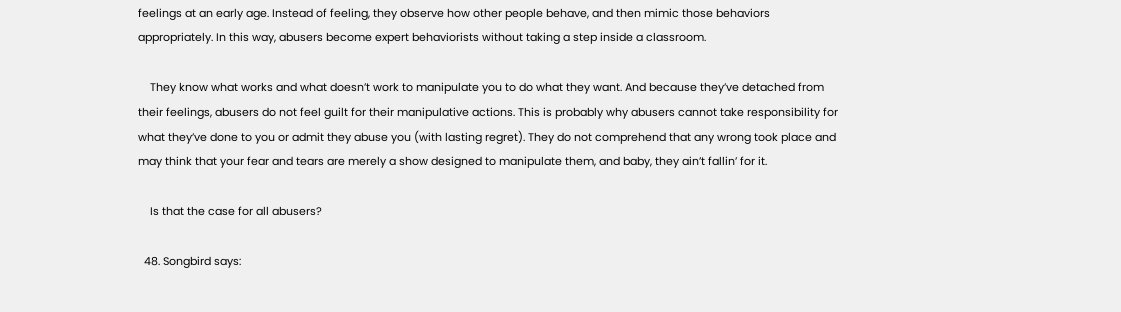feelings at an early age. Instead of feeling, they observe how other people behave, and then mimic those behaviors appropriately. In this way, abusers become expert behaviorists without taking a step inside a classroom.

    They know what works and what doesn’t work to manipulate you to do what they want. And because they’ve detached from their feelings, abusers do not feel guilt for their manipulative actions. This is probably why abusers cannot take responsibility for what they’ve done to you or admit they abuse you (with lasting regret). They do not comprehend that any wrong took place and may think that your fear and tears are merely a show designed to manipulate them, and baby, they ain’t fallin’ for it.

    Is that the case for all abusers?

  48. Songbird says: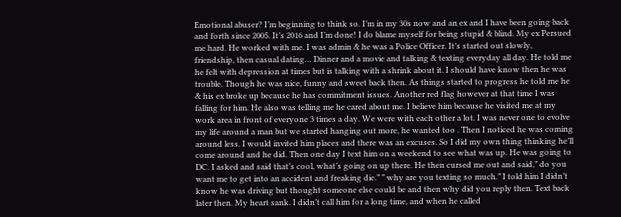Emotional abuser? I’m beginning to think so. I’m in my 30s now and an ex and I have been going back and forth since 2005. It’s 2016 and I’m done! I do blame myself for being stupid & blind. My ex Persued me hard. He worked with me. I was admin & he was a Police Officer. It’s started out slowly, friendship, then casual dating… Dinner and a movie and talking & texting everyday all day. He told me he felt with depression at times but is talking with a shrink about it. I should have know then he was trouble. Though he was nice, funny and sweet back then. As things started to progress he told me he & his ex broke up because he has commitment issues. Another red flag however at that time I was falling for him. He also was telling me he cared about me. I believe him because he visited me at my work area in front of everyone 3 times a day. We were with each other a lot. I was never one to evolve my life around a man but we started hanging out more, he wanted too . Then I noticed he was coming around less. I would invited him places and there was an excuses. So I did my own thing thinking he’ll come around and he did. Then one day I text him on a weekend to see what was up. He was going to DC. I asked and said that’s cool, what’s going on up there. He then cursed me out and said,” do you want me to get into an accident and freaking die.” ” why are you texting so much.” I told him I didn’t know he was driving but thought someone else could be and then why did you reply then. Text back later then. My heart sank. I didn’t call him for a long time, and when he called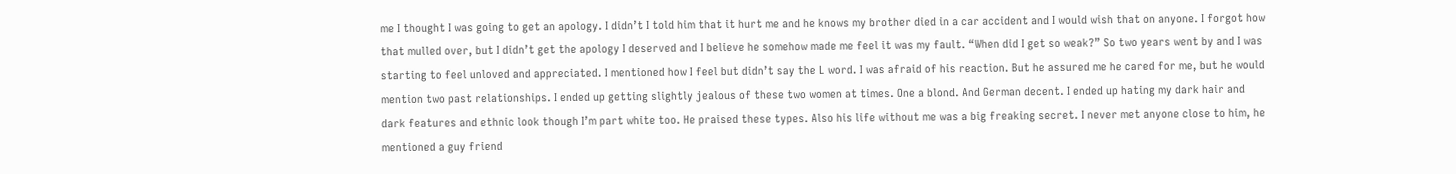me I thought I was going to get an apology. I didn’t I told him that it hurt me and he knows my brother died in a car accident and I would wish that on anyone. I forgot how that mulled over, but I didn’t get the apology I deserved and I believe he somehow made me feel it was my fault. “When did I get so weak?” So two years went by and I was starting to feel unloved and appreciated. I mentioned how I feel but didn’t say the L word. I was afraid of his reaction. But he assured me he cared for me, but he would mention two past relationships. I ended up getting slightly jealous of these two women at times. One a blond. And German decent. I ended up hating my dark hair and dark features and ethnic look though I’m part white too. He praised these types. Also his life without me was a big freaking secret. I never met anyone close to him, he mentioned a guy friend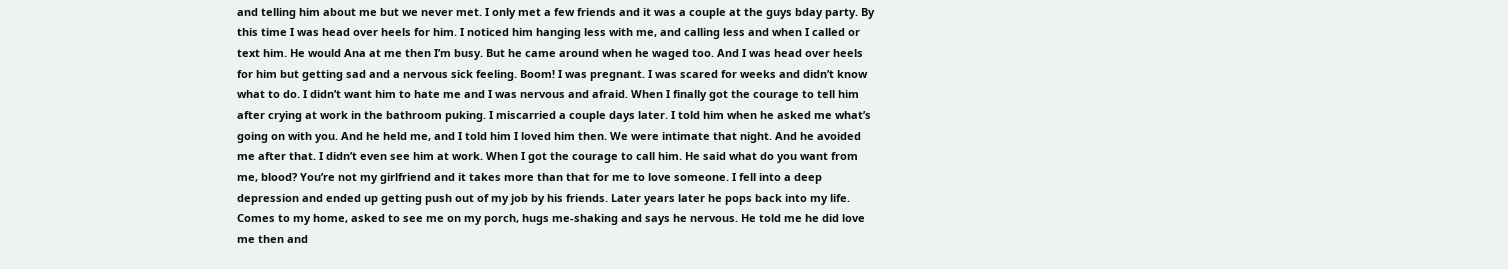and telling him about me but we never met. I only met a few friends and it was a couple at the guys bday party. By this time I was head over heels for him. I noticed him hanging less with me, and calling less and when I called or text him. He would Ana at me then I’m busy. But he came around when he waged too. And I was head over heels for him but getting sad and a nervous sick feeling. Boom! I was pregnant. I was scared for weeks and didn’t know what to do. I didn’t want him to hate me and I was nervous and afraid. When I finally got the courage to tell him after crying at work in the bathroom puking. I miscarried a couple days later. I told him when he asked me what’s going on with you. And he held me, and I told him I loved him then. We were intimate that night. And he avoided me after that. I didn’t even see him at work. When I got the courage to call him. He said what do you want from me, blood? You’re not my girlfriend and it takes more than that for me to love someone. I fell into a deep depression and ended up getting push out of my job by his friends. Later years later he pops back into my life. Comes to my home, asked to see me on my porch, hugs me-shaking and says he nervous. He told me he did love me then and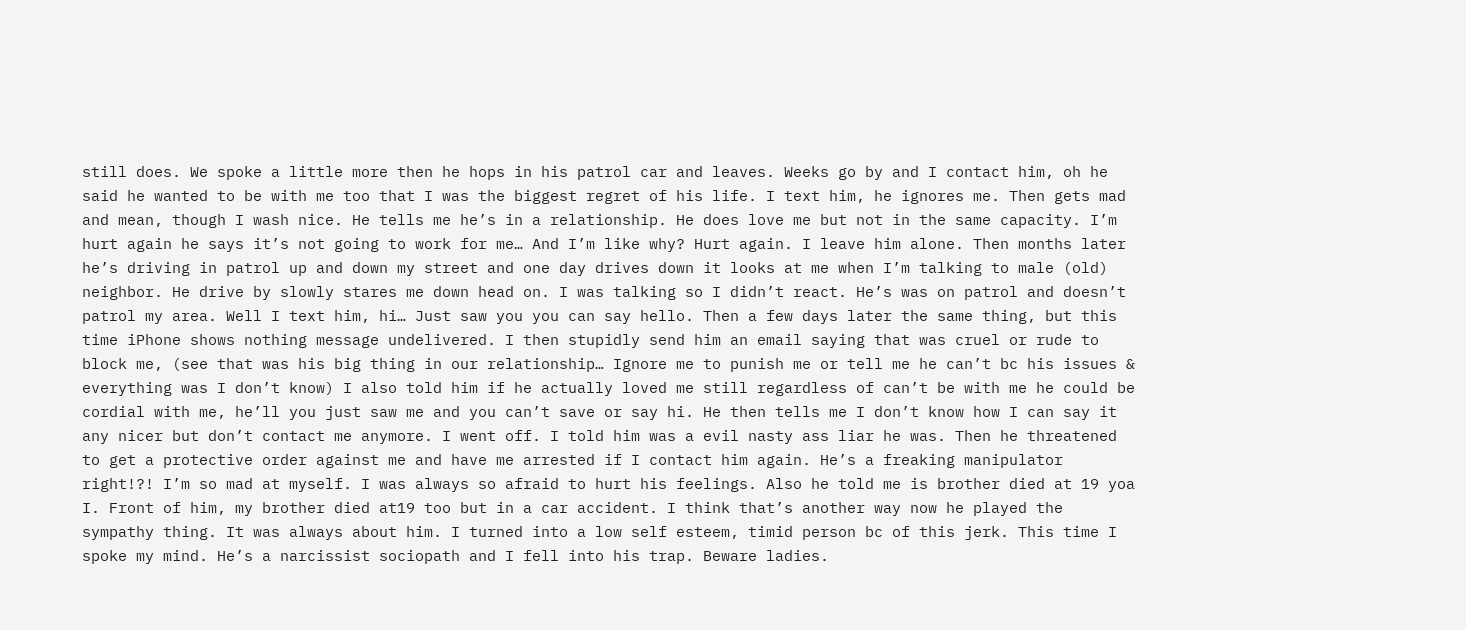still does. We spoke a little more then he hops in his patrol car and leaves. Weeks go by and I contact him, oh he said he wanted to be with me too that I was the biggest regret of his life. I text him, he ignores me. Then gets mad and mean, though I wash nice. He tells me he’s in a relationship. He does love me but not in the same capacity. I’m hurt again he says it’s not going to work for me… And I’m like why? Hurt again. I leave him alone. Then months later he’s driving in patrol up and down my street and one day drives down it looks at me when I’m talking to male (old) neighbor. He drive by slowly stares me down head on. I was talking so I didn’t react. He’s was on patrol and doesn’t patrol my area. Well I text him, hi… Just saw you you can say hello. Then a few days later the same thing, but this time iPhone shows nothing message undelivered. I then stupidly send him an email saying that was cruel or rude to block me, (see that was his big thing in our relationship… Ignore me to punish me or tell me he can’t bc his issues & everything was I don’t know) I also told him if he actually loved me still regardless of can’t be with me he could be cordial with me, he’ll you just saw me and you can’t save or say hi. He then tells me I don’t know how I can say it any nicer but don’t contact me anymore. I went off. I told him was a evil nasty ass liar he was. Then he threatened to get a protective order against me and have me arrested if I contact him again. He’s a freaking manipulator right!?! I’m so mad at myself. I was always so afraid to hurt his feelings. Also he told me is brother died at 19 yoa I. Front of him, my brother died at19 too but in a car accident. I think that’s another way now he played the sympathy thing. It was always about him. I turned into a low self esteem, timid person bc of this jerk. This time I spoke my mind. He’s a narcissist sociopath and I fell into his trap. Beware ladies.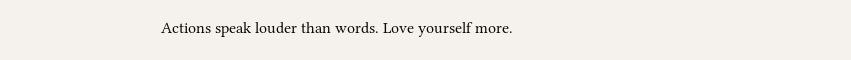Actions speak louder than words. Love yourself more.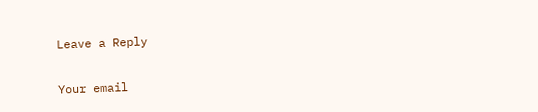Leave a Reply

Your email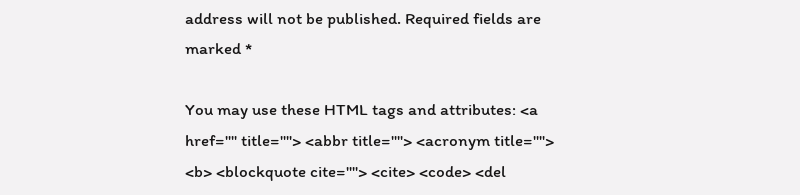address will not be published. Required fields are marked *

You may use these HTML tags and attributes: <a href="" title=""> <abbr title=""> <acronym title=""> <b> <blockquote cite=""> <cite> <code> <del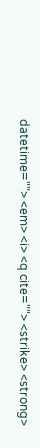datetime=""> <em> <i> <q cite=""> <strike> <strong>